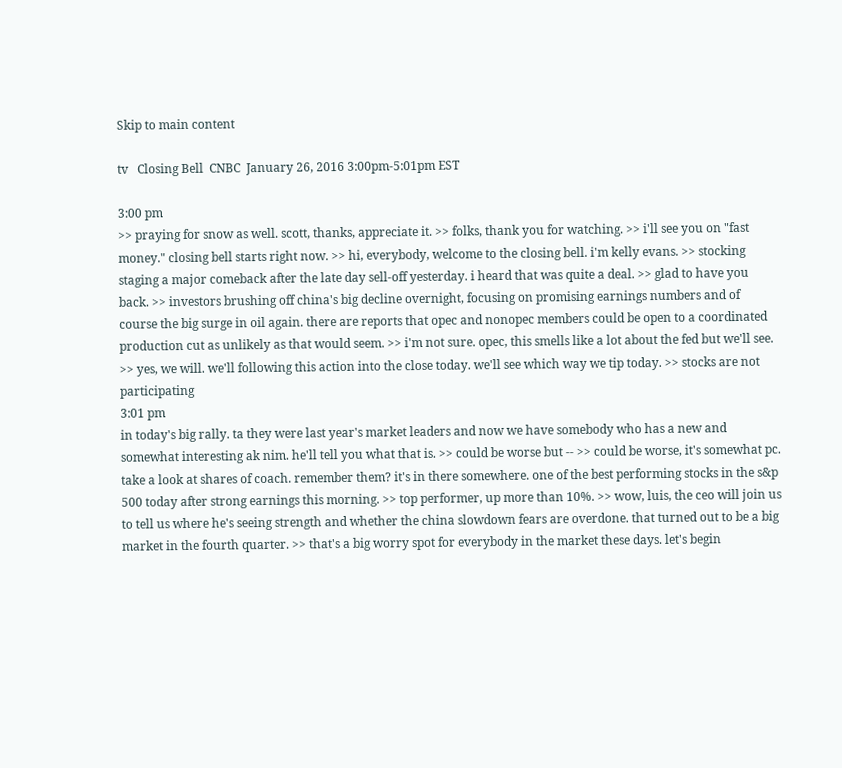Skip to main content

tv   Closing Bell  CNBC  January 26, 2016 3:00pm-5:01pm EST

3:00 pm
>> praying for snow as well. scott, thanks, appreciate it. >> folks, thank you for watching. >> i'll see you on "fast money." closing bell starts right now. >> hi, everybody, welcome to the closing bell. i'm kelly evans. >> stocking staging a major comeback after the late day sell-off yesterday. i heard that was quite a deal. >> glad to have you back. >> investors brushing off china's big decline overnight, focusing on promising earnings numbers and of course the big surge in oil again. there are reports that opec and nonopec members could be open to a coordinated production cut as unlikely as that would seem. >> i'm not sure. opec, this smells like a lot about the fed but we'll see. >> yes, we will. we'll following this action into the close today. we'll see which way we tip today. >> stocks are not participating
3:01 pm
in today's big rally. ta they were last year's market leaders and now we have somebody who has a new and somewhat interesting ak nim. he'll tell you what that is. >> could be worse but -- >> could be worse, it's somewhat pc. take a look at shares of coach. remember them? it's in there somewhere. one of the best performing stocks in the s&p 500 today after strong earnings this morning. >> top performer, up more than 10%. >> wow, luis, the ceo will join us to tell us where he's seeing strength and whether the china slowdown fears are overdone. that turned out to be a big market in the fourth quarter. >> that's a big worry spot for everybody in the market these days. let's begin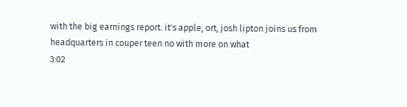with the big earnings report. it's apple, ort, josh lipton joins us from headquarters in couper teen no with more on what
3:02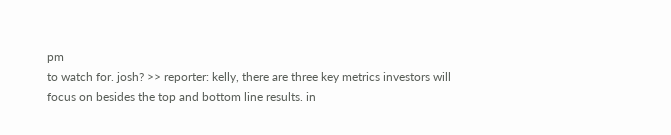pm
to watch for. josh? >> reporter: kelly, there are three key metrics investors will focus on besides the top and bottom line results. in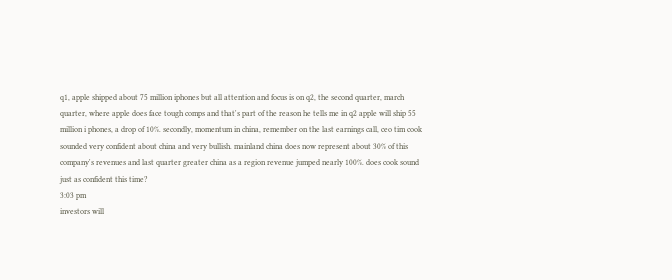q1, apple shipped about 75 million iphones but all attention and focus is on q2, the second quarter, march quarter, where apple does face tough comps and that's part of the reason he tells me in q2 apple will ship 55 million i phones, a drop of 10%. secondly, momentum in china, remember on the last earnings call, ceo tim cook sounded very confident about china and very bullish. mainland china does now represent about 30% of this company's revenues and last quarter greater china as a region revenue jumped nearly 100%. does cook sound just as confident this time?
3:03 pm
investors will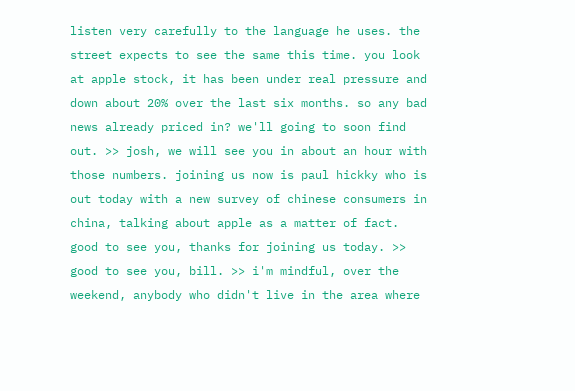listen very carefully to the language he uses. the street expects to see the same this time. you look at apple stock, it has been under real pressure and down about 20% over the last six months. so any bad news already priced in? we'll going to soon find out. >> josh, we will see you in about an hour with those numbers. joining us now is paul hickky who is out today with a new survey of chinese consumers in china, talking about apple as a matter of fact. good to see you, thanks for joining us today. >> good to see you, bill. >> i'm mindful, over the weekend, anybody who didn't live in the area where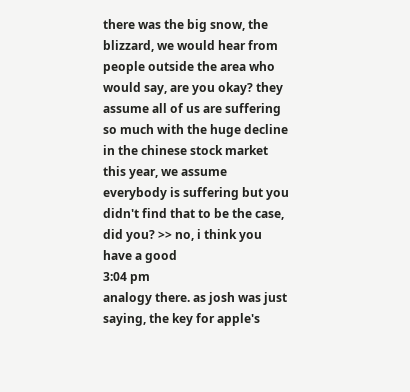there was the big snow, the blizzard, we would hear from people outside the area who would say, are you okay? they assume all of us are suffering so much with the huge decline in the chinese stock market this year, we assume everybody is suffering but you didn't find that to be the case, did you? >> no, i think you have a good
3:04 pm
analogy there. as josh was just saying, the key for apple's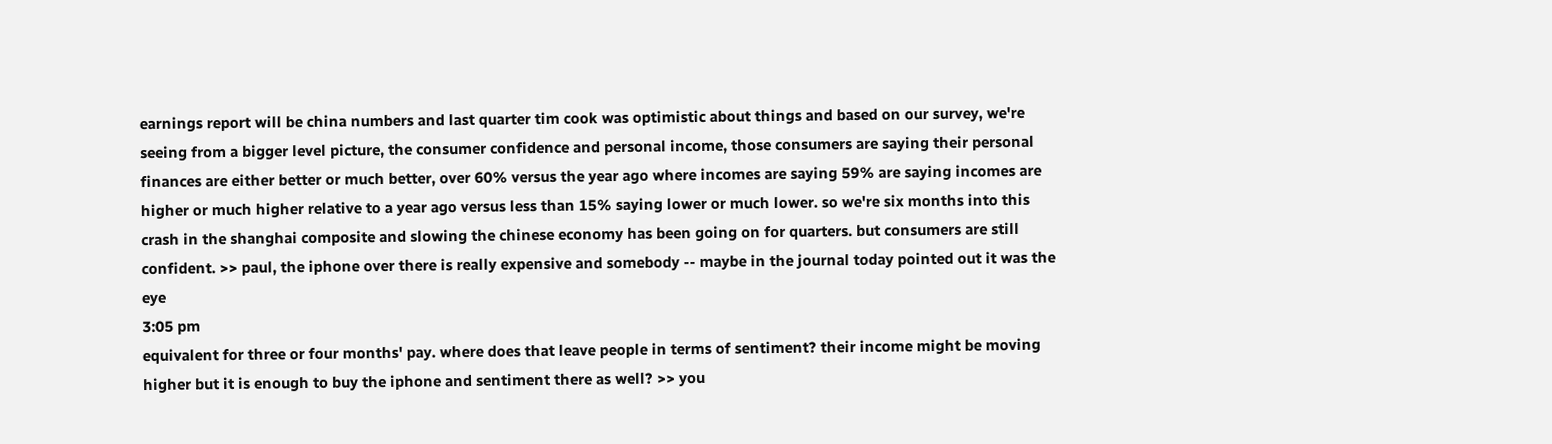earnings report will be china numbers and last quarter tim cook was optimistic about things and based on our survey, we're seeing from a bigger level picture, the consumer confidence and personal income, those consumers are saying their personal finances are either better or much better, over 60% versus the year ago where incomes are saying 59% are saying incomes are higher or much higher relative to a year ago versus less than 15% saying lower or much lower. so we're six months into this crash in the shanghai composite and slowing the chinese economy has been going on for quarters. but consumers are still confident. >> paul, the iphone over there is really expensive and somebody -- maybe in the journal today pointed out it was the eye
3:05 pm
equivalent for three or four months' pay. where does that leave people in terms of sentiment? their income might be moving higher but it is enough to buy the iphone and sentiment there as well? >> you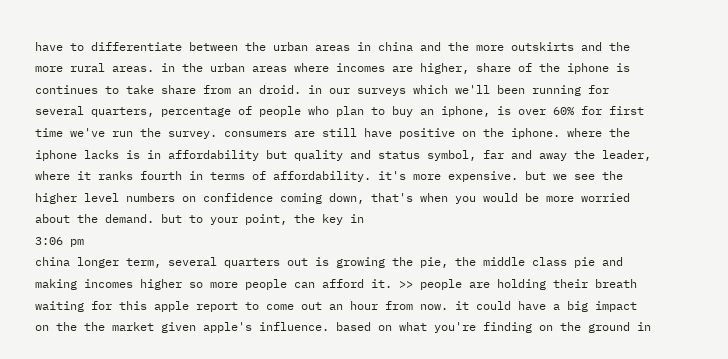have to differentiate between the urban areas in china and the more outskirts and the more rural areas. in the urban areas where incomes are higher, share of the iphone is continues to take share from an droid. in our surveys which we'll been running for several quarters, percentage of people who plan to buy an iphone, is over 60% for first time we've run the survey. consumers are still have positive on the iphone. where the iphone lacks is in affordability but quality and status symbol, far and away the leader, where it ranks fourth in terms of affordability. it's more expensive. but we see the higher level numbers on confidence coming down, that's when you would be more worried about the demand. but to your point, the key in
3:06 pm
china longer term, several quarters out is growing the pie, the middle class pie and making incomes higher so more people can afford it. >> people are holding their breath waiting for this apple report to come out an hour from now. it could have a big impact on the the market given apple's influence. based on what you're finding on the ground in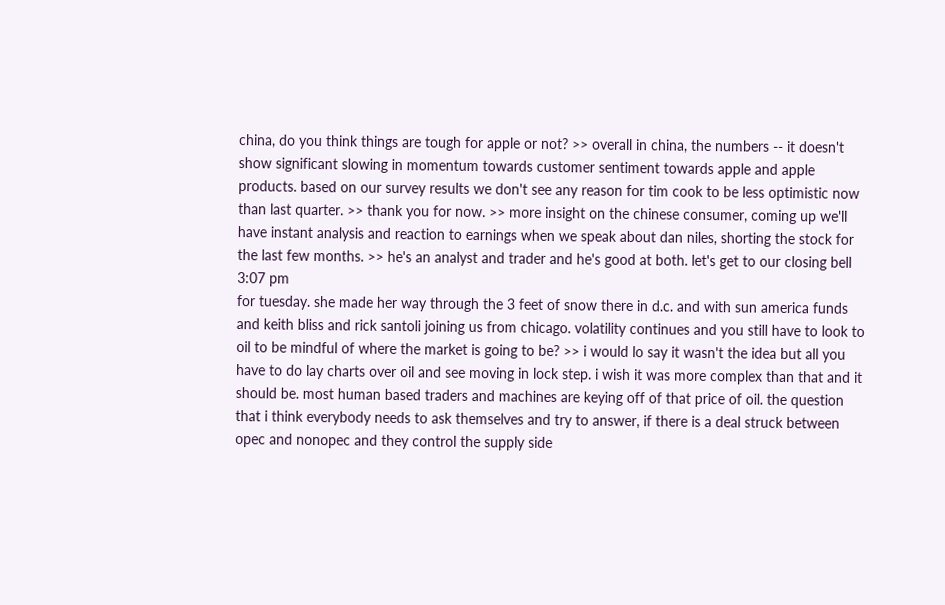china, do you think things are tough for apple or not? >> overall in china, the numbers -- it doesn't show significant slowing in momentum towards customer sentiment towards apple and apple products. based on our survey results we don't see any reason for tim cook to be less optimistic now than last quarter. >> thank you for now. >> more insight on the chinese consumer, coming up we'll have instant analysis and reaction to earnings when we speak about dan niles, shorting the stock for the last few months. >> he's an analyst and trader and he's good at both. let's get to our closing bell
3:07 pm
for tuesday. she made her way through the 3 feet of snow there in d.c. and with sun america funds and keith bliss and rick santoli joining us from chicago. volatility continues and you still have to look to oil to be mindful of where the market is going to be? >> i would lo say it wasn't the idea but all you have to do lay charts over oil and see moving in lock step. i wish it was more complex than that and it should be. most human based traders and machines are keying off of that price of oil. the question that i think everybody needs to ask themselves and try to answer, if there is a deal struck between opec and nonopec and they control the supply side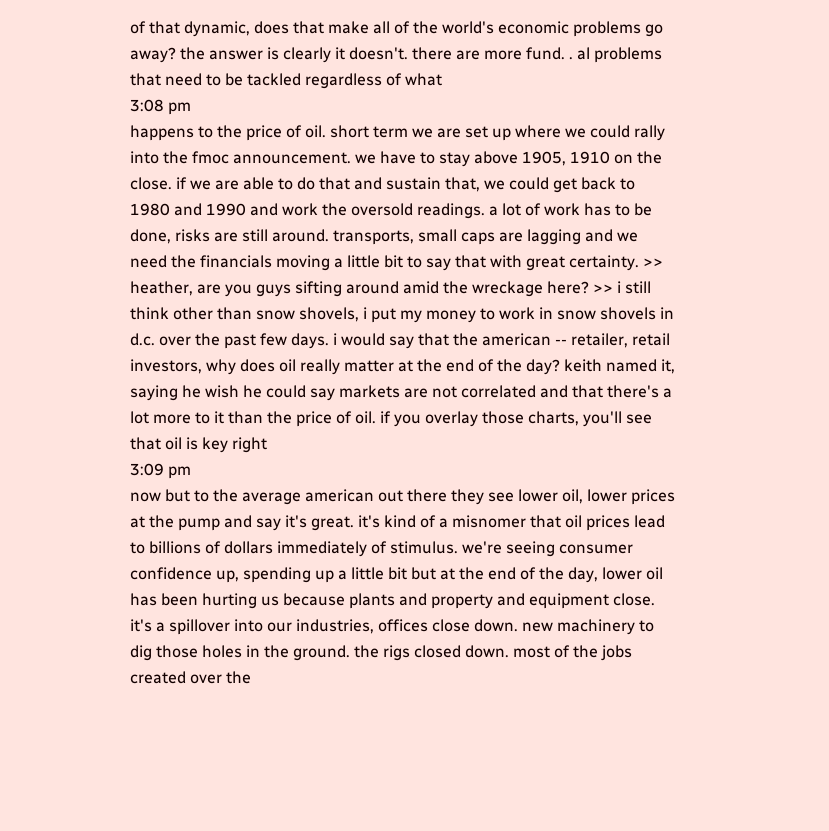of that dynamic, does that make all of the world's economic problems go away? the answer is clearly it doesn't. there are more fund. . al problems that need to be tackled regardless of what
3:08 pm
happens to the price of oil. short term we are set up where we could rally into the fmoc announcement. we have to stay above 1905, 1910 on the close. if we are able to do that and sustain that, we could get back to 1980 and 1990 and work the oversold readings. a lot of work has to be done, risks are still around. transports, small caps are lagging and we need the financials moving a little bit to say that with great certainty. >> heather, are you guys sifting around amid the wreckage here? >> i still think other than snow shovels, i put my money to work in snow shovels in d.c. over the past few days. i would say that the american -- retailer, retail investors, why does oil really matter at the end of the day? keith named it, saying he wish he could say markets are not correlated and that there's a lot more to it than the price of oil. if you overlay those charts, you'll see that oil is key right
3:09 pm
now but to the average american out there they see lower oil, lower prices at the pump and say it's great. it's kind of a misnomer that oil prices lead to billions of dollars immediately of stimulus. we're seeing consumer confidence up, spending up a little bit but at the end of the day, lower oil has been hurting us because plants and property and equipment close. it's a spillover into our industries, offices close down. new machinery to dig those holes in the ground. the rigs closed down. most of the jobs created over the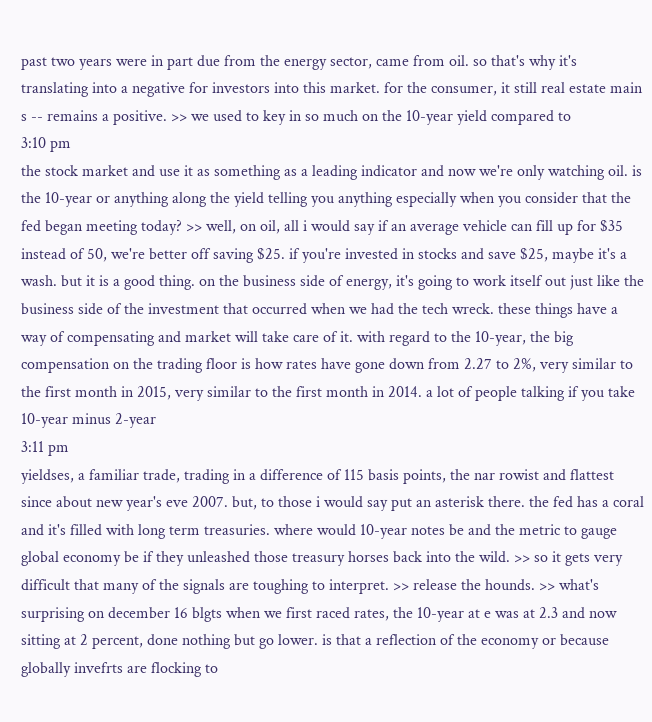past two years were in part due from the energy sector, came from oil. so that's why it's translating into a negative for investors into this market. for the consumer, it still real estate main s -- remains a positive. >> we used to key in so much on the 10-year yield compared to
3:10 pm
the stock market and use it as something as a leading indicator and now we're only watching oil. is the 10-year or anything along the yield telling you anything especially when you consider that the fed began meeting today? >> well, on oil, all i would say if an average vehicle can fill up for $35 instead of 50, we're better off saving $25. if you're invested in stocks and save $25, maybe it's a wash. but it is a good thing. on the business side of energy, it's going to work itself out just like the business side of the investment that occurred when we had the tech wreck. these things have a way of compensating and market will take care of it. with regard to the 10-year, the big compensation on the trading floor is how rates have gone down from 2.27 to 2%, very similar to the first month in 2015, very similar to the first month in 2014. a lot of people talking if you take 10-year minus 2-year
3:11 pm
yieldses, a familiar trade, trading in a difference of 115 basis points, the nar rowist and flattest since about new year's eve 2007. but, to those i would say put an asterisk there. the fed has a coral and it's filled with long term treasuries. where would 10-year notes be and the metric to gauge global economy be if they unleashed those treasury horses back into the wild. >> so it gets very difficult that many of the signals are toughing to interpret. >> release the hounds. >> what's surprising on december 16 blgts when we first raced rates, the 10-year at e was at 2.3 and now sitting at 2 percent, done nothing but go lower. is that a reflection of the economy or because globally invefrts are flocking to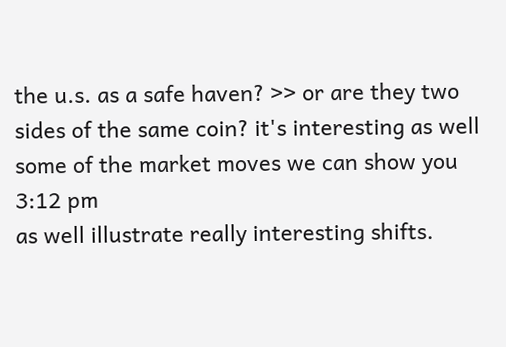the u.s. as a safe haven? >> or are they two sides of the same coin? it's interesting as well some of the market moves we can show you
3:12 pm
as well illustrate really interesting shifts.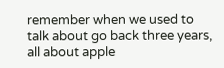remember when we used to talk about go back three years, all about apple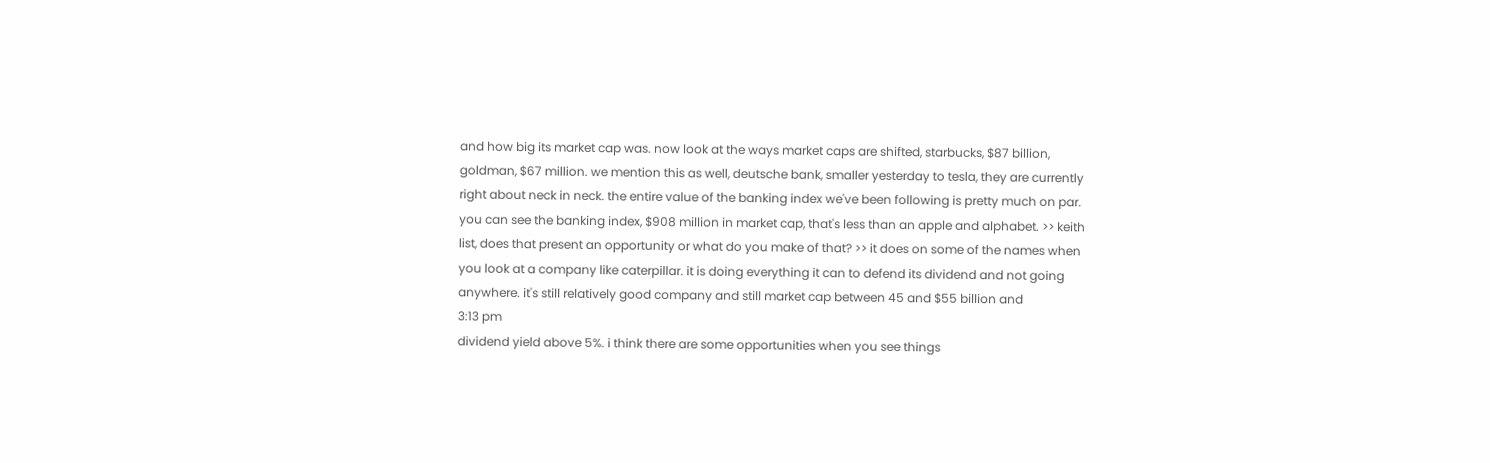and how big its market cap was. now look at the ways market caps are shifted, starbucks, $87 billion, goldman, $67 million. we mention this as well, deutsche bank, smaller yesterday to tesla, they are currently right about neck in neck. the entire value of the banking index we've been following is pretty much on par. you can see the banking index, $908 million in market cap, that's less than an apple and alphabet. >> keith list, does that present an opportunity or what do you make of that? >> it does on some of the names when you look at a company like caterpillar. it is doing everything it can to defend its dividend and not going anywhere. it's still relatively good company and still market cap between 45 and $55 billion and
3:13 pm
dividend yield above 5%. i think there are some opportunities when you see things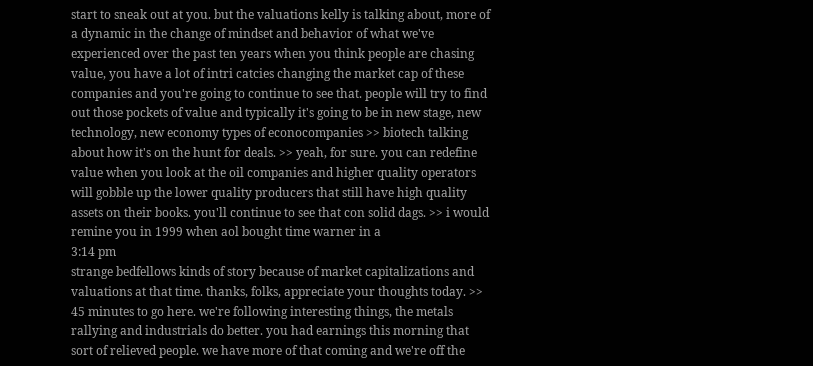start to sneak out at you. but the valuations kelly is talking about, more of a dynamic in the change of mindset and behavior of what we've experienced over the past ten years when you think people are chasing value, you have a lot of intri catcies changing the market cap of these companies and you're going to continue to see that. people will try to find out those pockets of value and typically it's going to be in new stage, new technology, new economy types of econocompanies >> biotech talking about how it's on the hunt for deals. >> yeah, for sure. you can redefine value when you look at the oil companies and higher quality operators will gobble up the lower quality producers that still have high quality assets on their books. you'll continue to see that con solid dags. >> i would remine you in 1999 when aol bought time warner in a
3:14 pm
strange bedfellows kinds of story because of market capitalizations and valuations at that time. thanks, folks, appreciate your thoughts today. >> 45 minutes to go here. we're following interesting things, the metals rallying and industrials do better. you had earnings this morning that sort of relieved people. we have more of that coming and we're off the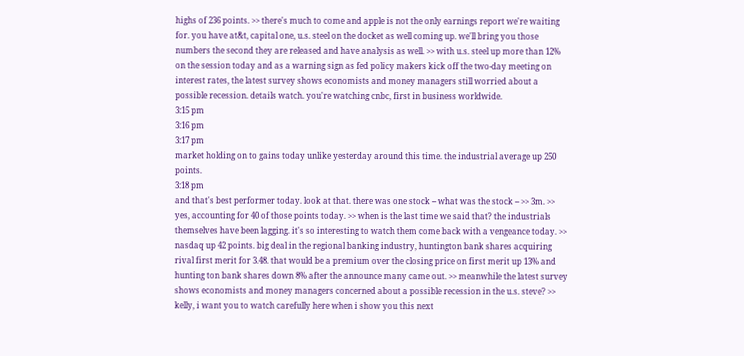highs of 236 points. >> there's much to come and apple is not the only earnings report we're waiting for. you have at&t, capital one, u.s. steel on the docket as well coming up. we'll bring you those numbers the second they are released and have analysis as well. >> with u.s. steel up more than 12% on the session today and as a warning sign as fed policy makers kick off the two-day meeting on interest rates, the latest survey shows economists and money managers still worried about a possible recession. details watch. you're watching cnbc, first in business worldwide.
3:15 pm
3:16 pm
3:17 pm
market holding on to gains today unlike yesterday around this time. the industrial average up 250 points.
3:18 pm
and that's best performer today. look at that. there was one stock -- what was the stock -- >> 3m. >> yes, accounting for 40 of those points today. >> when is the last time we said that? the industrials themselves have been lagging. it's so interesting to watch them come back with a vengeance today. >> nasdaq up 42 points. big deal in the regional banking industry, huntington bank shares acquiring rival first merit for 3.48. that would be a premium over the closing price on first merit up 13% and hunting ton bank shares down 8% after the announce many came out. >> meanwhile the latest survey shows economists and money managers concerned about a possible recession in the u.s. steve? >> kelly, i want you to watch carefully here when i show you this next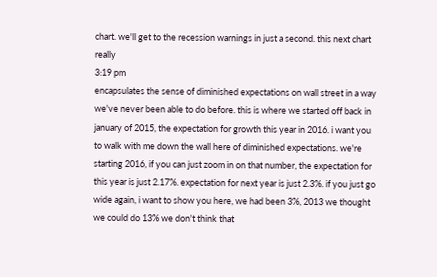chart. we'll get to the recession warnings in just a second. this next chart really
3:19 pm
encapsulates the sense of diminished expectations on wall street in a way we've never been able to do before. this is where we started off back in january of 2015, the expectation for growth this year in 2016. i want you to walk with me down the wall here of diminished expectations. we're starting 2016, if you can just zoom in on that number, the expectation for this year is just 2.17%. expectation for next year is just 2.3%. if you just go wide again, i want to show you here, we had been 3%, 2013 we thought we could do 13% we don't think that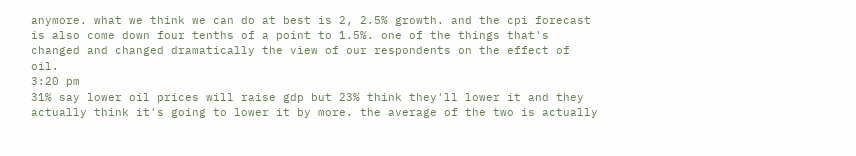anymore. what we think we can do at best is 2, 2.5% growth. and the cpi forecast is also come down four tenths of a point to 1.5%. one of the things that's changed and changed dramatically the view of our respondents on the effect of oil.
3:20 pm
31% say lower oil prices will raise gdp but 23% think they'll lower it and they actually think it's going to lower it by more. the average of the two is actually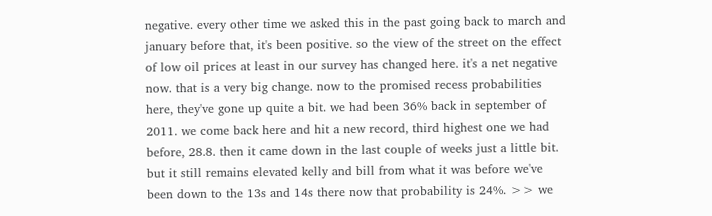negative. every other time we asked this in the past going back to march and january before that, it's been positive. so the view of the street on the effect of low oil prices at least in our survey has changed here. it's a net negative now. that is a very big change. now to the promised recess probabilities here, they've gone up quite a bit. we had been 36% back in september of 2011. we come back here and hit a new record, third highest one we had before, 28.8. then it came down in the last couple of weeks just a little bit. but it still remains elevated kelly and bill from what it was before we've been down to the 13s and 14s there now that probability is 24%. >> we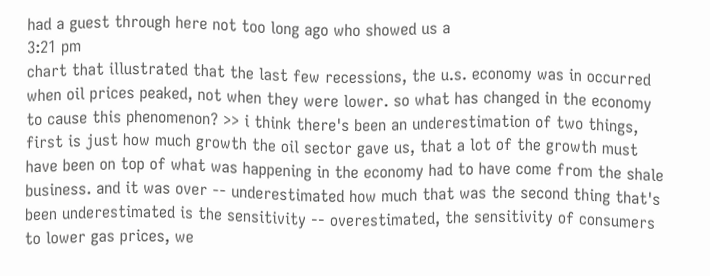had a guest through here not too long ago who showed us a
3:21 pm
chart that illustrated that the last few recessions, the u.s. economy was in occurred when oil prices peaked, not when they were lower. so what has changed in the economy to cause this phenomenon? >> i think there's been an underestimation of two things, first is just how much growth the oil sector gave us, that a lot of the growth must have been on top of what was happening in the economy had to have come from the shale business. and it was over -- underestimated how much that was the second thing that's been underestimated is the sensitivity -- overestimated, the sensitivity of consumers to lower gas prices, we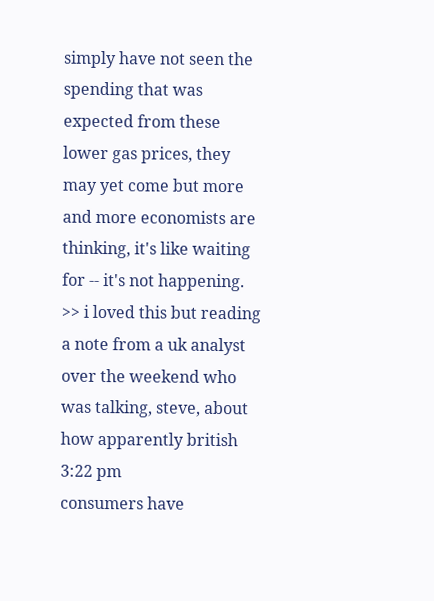simply have not seen the spending that was expected from these lower gas prices, they may yet come but more and more economists are thinking, it's like waiting for -- it's not happening. >> i loved this but reading a note from a uk analyst over the weekend who was talking, steve, about how apparently british
3:22 pm
consumers have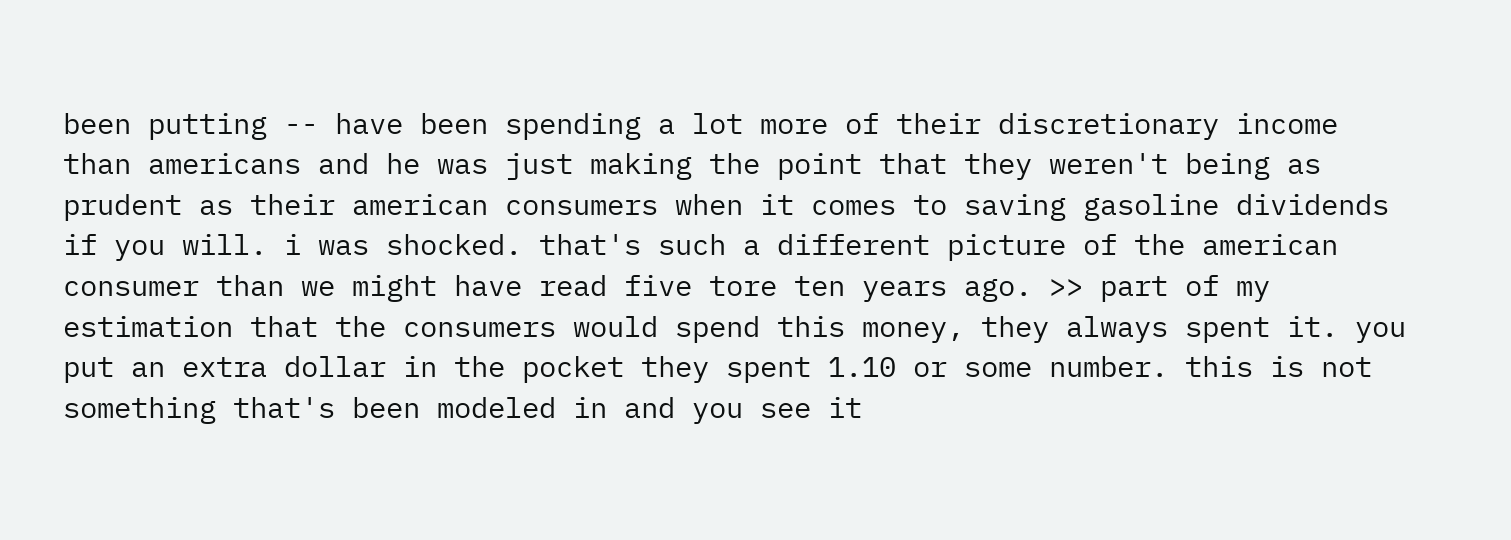been putting -- have been spending a lot more of their discretionary income than americans and he was just making the point that they weren't being as prudent as their american consumers when it comes to saving gasoline dividends if you will. i was shocked. that's such a different picture of the american consumer than we might have read five tore ten years ago. >> part of my estimation that the consumers would spend this money, they always spent it. you put an extra dollar in the pocket they spent 1.10 or some number. this is not something that's been modeled in and you see it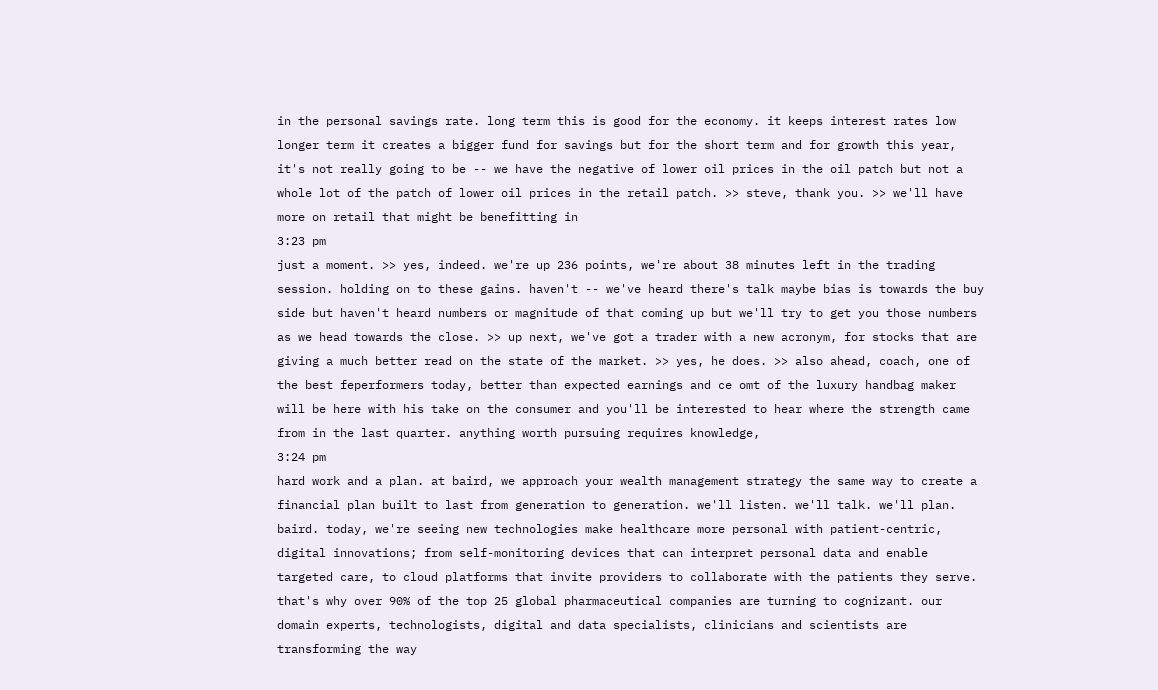in the personal savings rate. long term this is good for the economy. it keeps interest rates low longer term it creates a bigger fund for savings but for the short term and for growth this year, it's not really going to be -- we have the negative of lower oil prices in the oil patch but not a whole lot of the patch of lower oil prices in the retail patch. >> steve, thank you. >> we'll have more on retail that might be benefitting in
3:23 pm
just a moment. >> yes, indeed. we're up 236 points, we're about 38 minutes left in the trading session. holding on to these gains. haven't -- we've heard there's talk maybe bias is towards the buy side but haven't heard numbers or magnitude of that coming up but we'll try to get you those numbers as we head towards the close. >> up next, we've got a trader with a new acronym, for stocks that are giving a much better read on the state of the market. >> yes, he does. >> also ahead, coach, one of the best feperformers today, better than expected earnings and ce omt of the luxury handbag maker will be here with his take on the consumer and you'll be interested to hear where the strength came from in the last quarter. anything worth pursuing requires knowledge,
3:24 pm
hard work and a plan. at baird, we approach your wealth management strategy the same way to create a financial plan built to last from generation to generation. we'll listen. we'll talk. we'll plan. baird. today, we're seeing new technologies make healthcare more personal with patient-centric, digital innovations; from self-monitoring devices that can interpret personal data and enable targeted care, to cloud platforms that invite providers to collaborate with the patients they serve. that's why over 90% of the top 25 global pharmaceutical companies are turning to cognizant. our domain experts, technologists, digital and data specialists, clinicians and scientists are transforming the way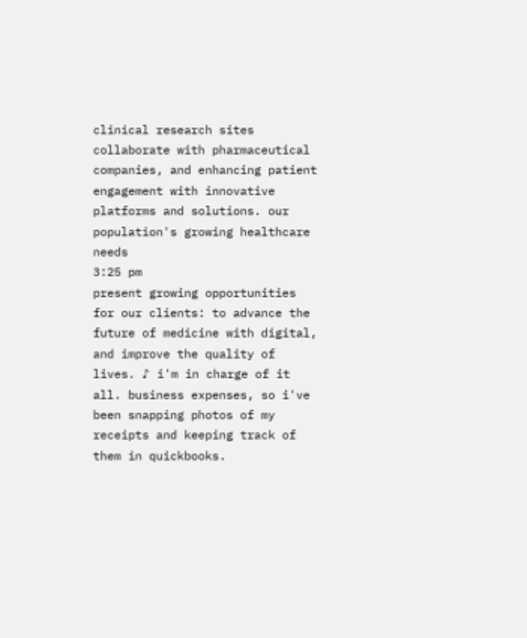clinical research sites collaborate with pharmaceutical companies, and enhancing patient engagement with innovative platforms and solutions. our population's growing healthcare needs
3:25 pm
present growing opportunities for our clients: to advance the future of medicine with digital, and improve the quality of lives. ♪ i'm in charge of it all. business expenses, so i've been snapping photos of my receipts and keeping track of them in quickbooks.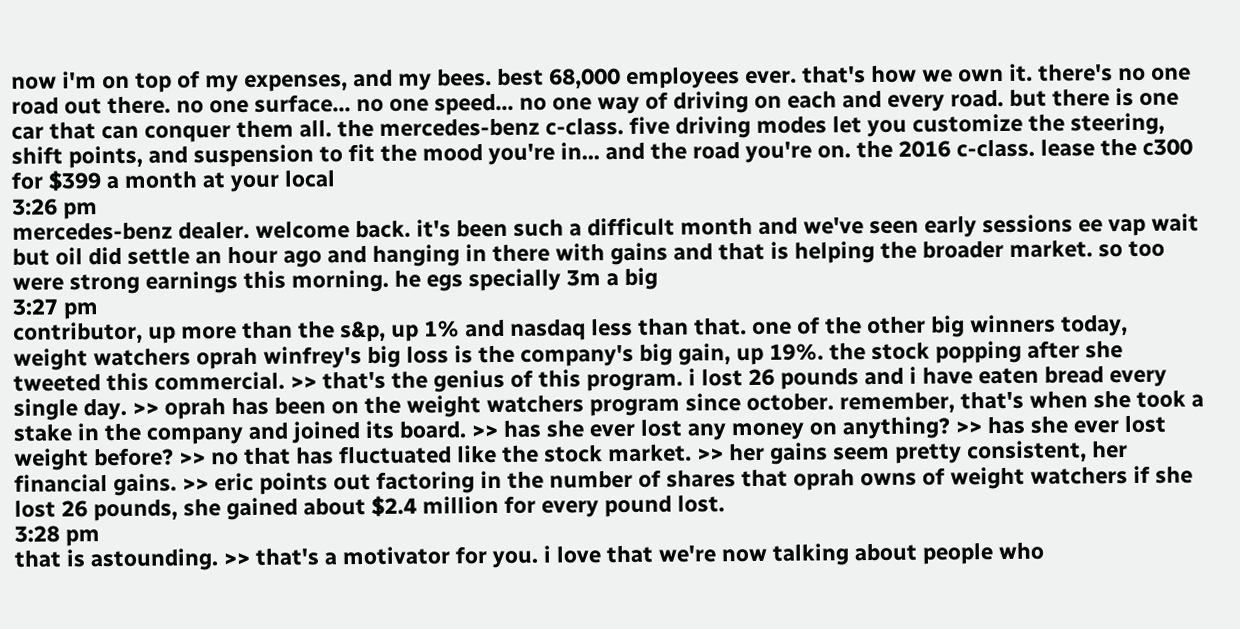now i'm on top of my expenses, and my bees. best 68,000 employees ever. that's how we own it. there's no one road out there. no one surface... no one speed... no one way of driving on each and every road. but there is one car that can conquer them all. the mercedes-benz c-class. five driving modes let you customize the steering, shift points, and suspension to fit the mood you're in... and the road you're on. the 2016 c-class. lease the c300 for $399 a month at your local
3:26 pm
mercedes-benz dealer. welcome back. it's been such a difficult month and we've seen early sessions ee vap wait but oil did settle an hour ago and hanging in there with gains and that is helping the broader market. so too were strong earnings this morning. he egs specially 3m a big
3:27 pm
contributor, up more than the s&p, up 1% and nasdaq less than that. one of the other big winners today, weight watchers oprah winfrey's big loss is the company's big gain, up 19%. the stock popping after she tweeted this commercial. >> that's the genius of this program. i lost 26 pounds and i have eaten bread every single day. >> oprah has been on the weight watchers program since october. remember, that's when she took a stake in the company and joined its board. >> has she ever lost any money on anything? >> has she ever lost weight before? >> no that has fluctuated like the stock market. >> her gains seem pretty consistent, her financial gains. >> eric points out factoring in the number of shares that oprah owns of weight watchers if she lost 26 pounds, she gained about $2.4 million for every pound lost.
3:28 pm
that is astounding. >> that's a motivator for you. i love that we're now talking about people who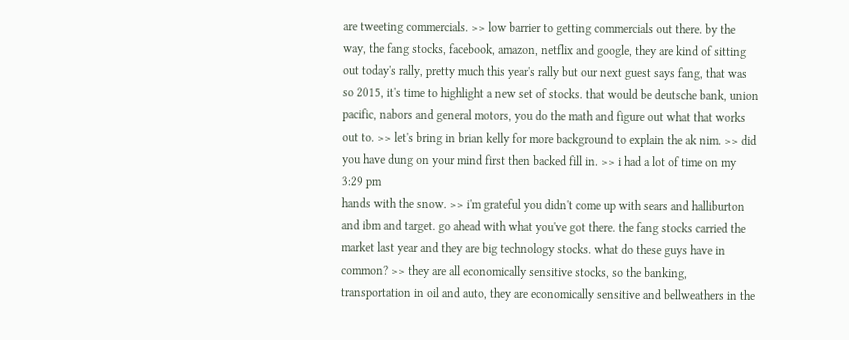are tweeting commercials. >> low barrier to getting commercials out there. by the way, the fang stocks, facebook, amazon, netflix and google, they are kind of sitting out today's rally, pretty much this year's rally but our next guest says fang, that was so 2015, it's time to highlight a new set of stocks. that would be deutsche bank, union pacific, nabors and general motors, you do the math and figure out what that works out to. >> let's bring in brian kelly for more background to explain the ak nim. >> did you have dung on your mind first then backed fill in. >> i had a lot of time on my
3:29 pm
hands with the snow. >> i'm grateful you didn't come up with sears and halliburton and ibm and target. go ahead with what you've got there. the fang stocks carried the market last year and they are big technology stocks. what do these guys have in common? >> they are all economically sensitive stocks, so the banking, transportation in oil and auto, they are economically sensitive and bellweathers in the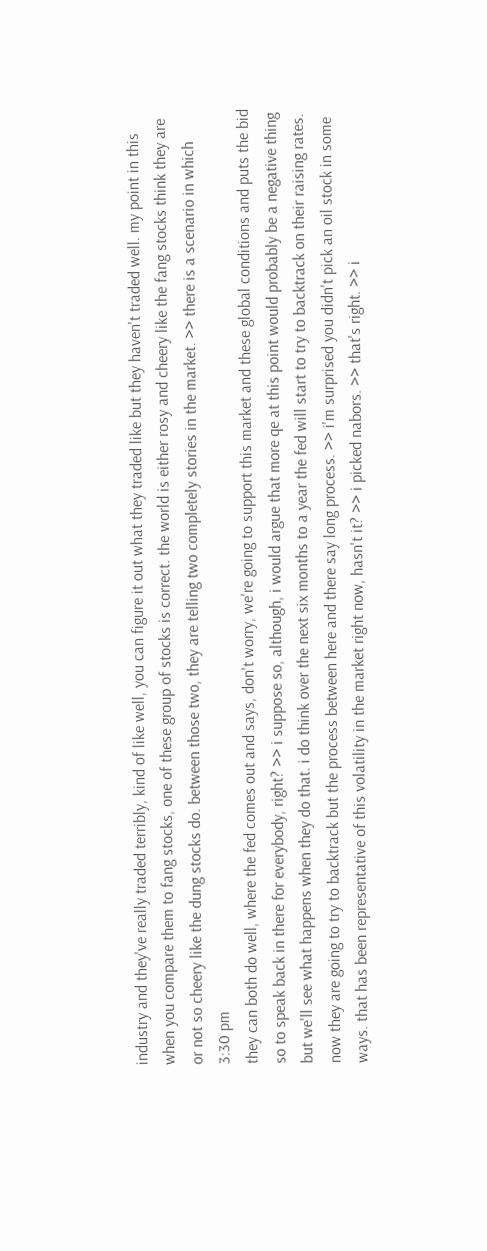industry and they've really traded terribly, kind of like well, you can figure it out what they traded like but they haven't traded well. my point in this when you compare them to fang stocks, one of these group of stocks is correct. the world is either rosy and cheery like the fang stocks think they are or not so cheery like the dung stocks do. between those two, they are telling two completely stories in the market. >> there is a scenario in which
3:30 pm
they can both do well, where the fed comes out and says, don't worry, we're going to support this market and these global conditions and puts the bid so to speak back in there for everybody, right? >> i suppose so, although, i would argue that more qe at this point would probably be a negative thing but we'll see what happens when they do that. i do think over the next six months to a year the fed will start to try to backtrack on their raising rates. now they are going to try to backtrack but the process between here and there say long process. >> i'm surprised you didn't pick an oil stock in some ways. that has been representative of this volatility in the market right now, hasn't it? >> i picked nabors. >> that's right. >> i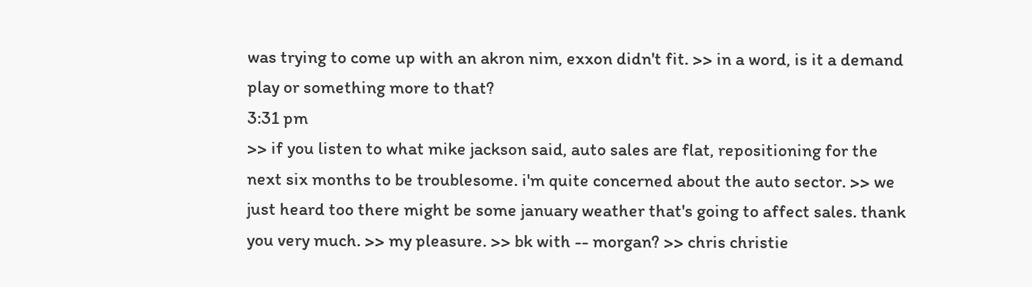was trying to come up with an akron nim, exxon didn't fit. >> in a word, is it a demand play or something more to that?
3:31 pm
>> if you listen to what mike jackson said, auto sales are flat, repositioning for the next six months to be troublesome. i'm quite concerned about the auto sector. >> we just heard too there might be some january weather that's going to affect sales. thank you very much. >> my pleasure. >> bk with -- morgan? >> chris christie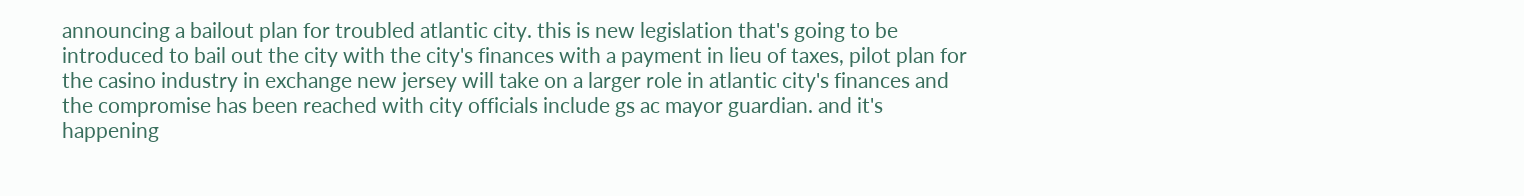announcing a bailout plan for troubled atlantic city. this is new legislation that's going to be introduced to bail out the city with the city's finances with a payment in lieu of taxes, pilot plan for the casino industry in exchange new jersey will take on a larger role in atlantic city's finances and the compromise has been reached with city officials include gs ac mayor guardian. and it's happening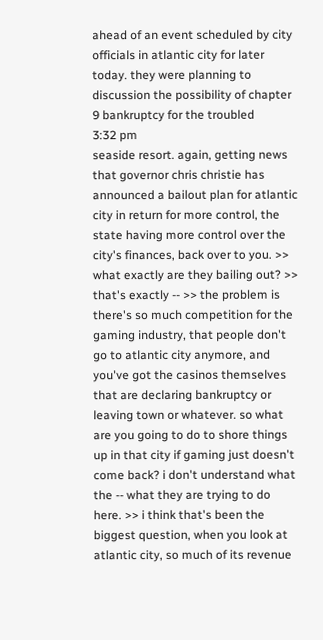ahead of an event scheduled by city officials in atlantic city for later today. they were planning to discussion the possibility of chapter 9 bankruptcy for the troubled
3:32 pm
seaside resort. again, getting news that governor chris christie has announced a bailout plan for atlantic city in return for more control, the state having more control over the city's finances, back over to you. >> what exactly are they bailing out? >> that's exactly -- >> the problem is there's so much competition for the gaming industry, that people don't go to atlantic city anymore, and you've got the casinos themselves that are declaring bankruptcy or leaving town or whatever. so what are you going to do to shore things up in that city if gaming just doesn't come back? i don't understand what the -- what they are trying to do here. >> i think that's been the biggest question, when you look at atlantic city, so much of its revenue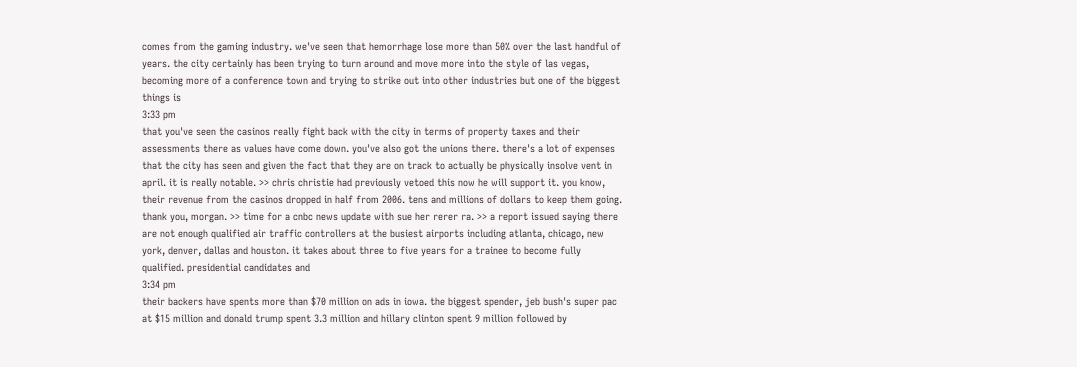comes from the gaming industry. we've seen that hemorrhage lose more than 50% over the last handful of years. the city certainly has been trying to turn around and move more into the style of las vegas, becoming more of a conference town and trying to strike out into other industries but one of the biggest things is
3:33 pm
that you've seen the casinos really fight back with the city in terms of property taxes and their assessments there as values have come down. you've also got the unions there. there's a lot of expenses that the city has seen and given the fact that they are on track to actually be physically insolve vent in april. it is really notable. >> chris christie had previously vetoed this now he will support it. you know, their revenue from the casinos dropped in half from 2006. tens and millions of dollars to keep them going. thank you, morgan. >> time for a cnbc news update with sue her rerer ra. >> a report issued saying there are not enough qualified air traffic controllers at the busiest airports including atlanta, chicago, new york, denver, dallas and houston. it takes about three to five years for a trainee to become fully qualified. presidential candidates and
3:34 pm
their backers have spents more than $70 million on ads in iowa. the biggest spender, jeb bush's super pac at $15 million and donald trump spent 3.3 million and hillary clinton spent 9 million followed by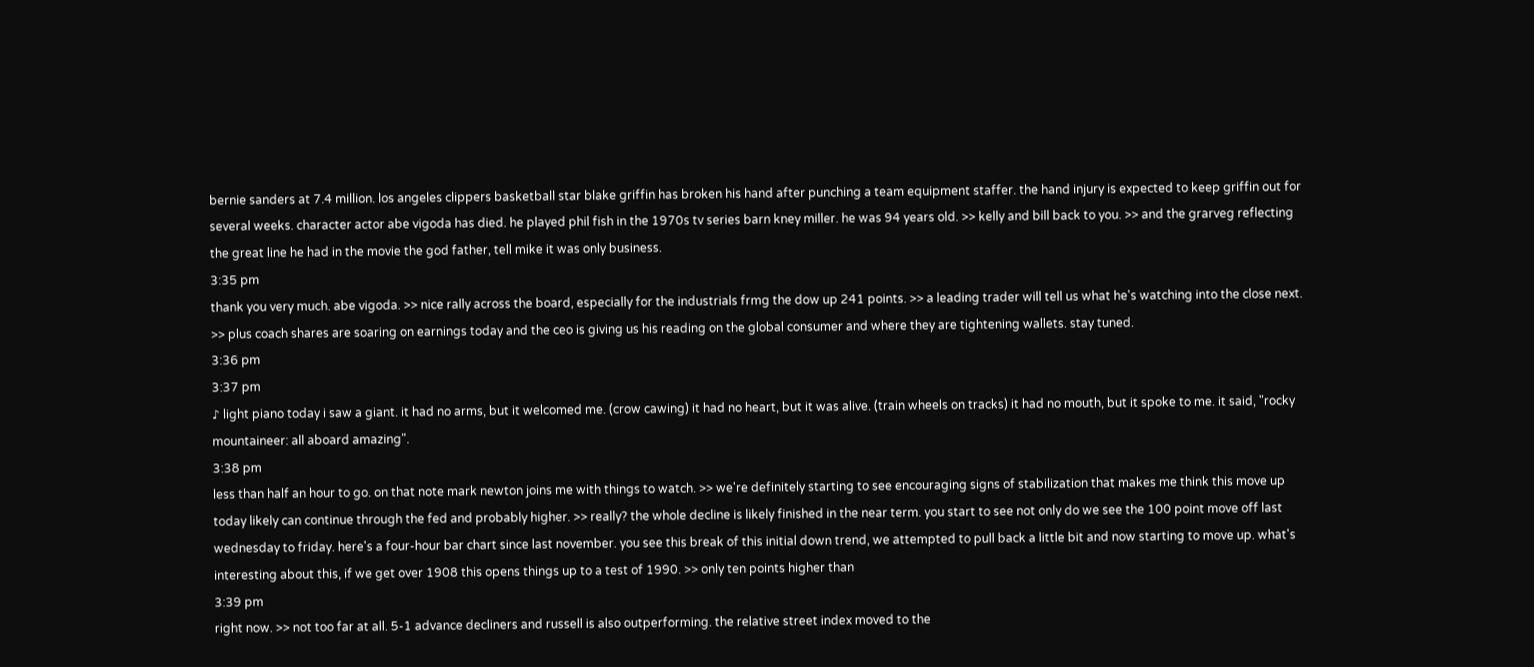bernie sanders at 7.4 million. los angeles clippers basketball star blake griffin has broken his hand after punching a team equipment staffer. the hand injury is expected to keep griffin out for several weeks. character actor abe vigoda has died. he played phil fish in the 1970s tv series barn kney miller. he was 94 years old. >> kelly and bill back to you. >> and the grarveg reflecting the great line he had in the movie the god father, tell mike it was only business.
3:35 pm
thank you very much. abe vigoda. >> nice rally across the board, especially for the industrials frmg the dow up 241 points. >> a leading trader will tell us what he's watching into the close next. >> plus coach shares are soaring on earnings today and the ceo is giving us his reading on the global consumer and where they are tightening wallets. stay tuned.
3:36 pm
3:37 pm
♪ light piano today i saw a giant. it had no arms, but it welcomed me. (crow cawing) it had no heart, but it was alive. (train wheels on tracks) it had no mouth, but it spoke to me. it said, "rocky mountaineer: all aboard amazing".
3:38 pm
less than half an hour to go. on that note mark newton joins me with things to watch. >> we're definitely starting to see encouraging signs of stabilization that makes me think this move up today likely can continue through the fed and probably higher. >> really? the whole decline is likely finished in the near term. you start to see not only do we see the 100 point move off last wednesday to friday. here's a four-hour bar chart since last november. you see this break of this initial down trend, we attempted to pull back a little bit and now starting to move up. what's interesting about this, if we get over 1908 this opens things up to a test of 1990. >> only ten points higher than
3:39 pm
right now. >> not too far at all. 5-1 advance decliners and russell is also outperforming. the relative street index moved to the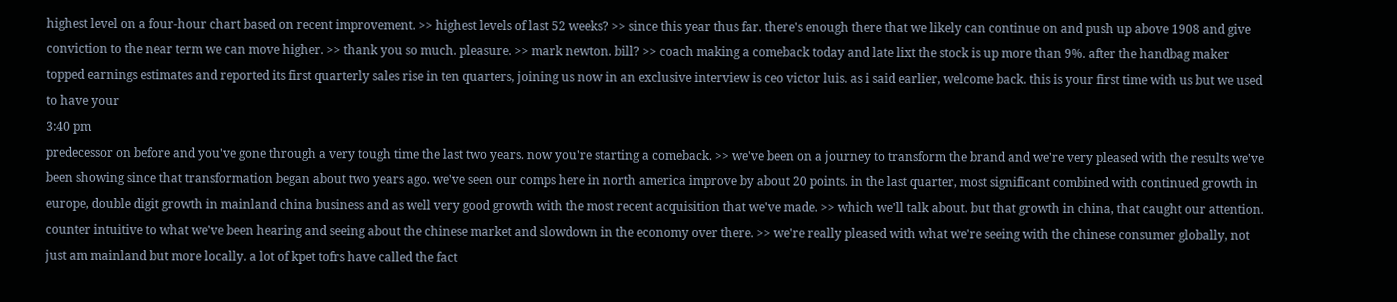highest level on a four-hour chart based on recent improvement. >> highest levels of last 52 weeks? >> since this year thus far. there's enough there that we likely can continue on and push up above 1908 and give conviction to the near term we can move higher. >> thank you so much. pleasure. >> mark newton. bill? >> coach making a comeback today and late lixt the stock is up more than 9%. after the handbag maker topped earnings estimates and reported its first quarterly sales rise in ten quarters, joining us now in an exclusive interview is ceo victor luis. as i said earlier, welcome back. this is your first time with us but we used to have your
3:40 pm
predecessor on before and you've gone through a very tough time the last two years. now you're starting a comeback. >> we've been on a journey to transform the brand and we're very pleased with the results we've been showing since that transformation began about two years ago. we've seen our comps here in north america improve by about 20 points. in the last quarter, most significant combined with continued growth in europe, double digit growth in mainland china business and as well very good growth with the most recent acquisition that we've made. >> which we'll talk about. but that growth in china, that caught our attention. counter intuitive to what we've been hearing and seeing about the chinese market and slowdown in the economy over there. >> we're really pleased with what we're seeing with the chinese consumer globally, not just am mainland but more locally. a lot of kpet tofrs have called the fact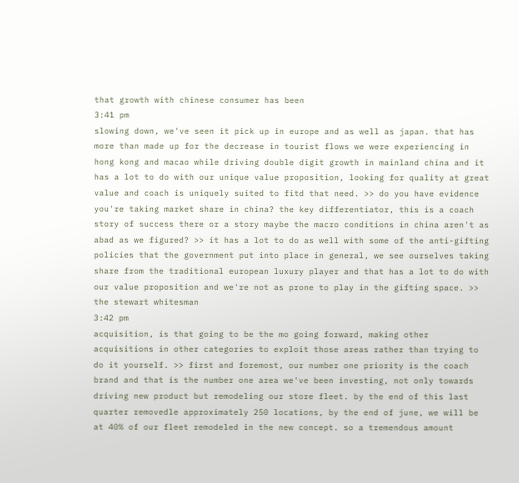that growth with chinese consumer has been
3:41 pm
slowing down, we've seen it pick up in europe and as well as japan. that has more than made up for the decrease in tourist flows we were experiencing in hong kong and macao while driving double digit growth in mainland china and it has a lot to do with our unique value proposition, looking for quality at great value and coach is uniquely suited to fitd that need. >> do you have evidence you're taking market share in china? the key differentiator, this is a coach story of success there or a story maybe the macro conditions in china aren't as abad as we figured? >> it has a lot to do as well with some of the anti-gifting policies that the government put into place in general, we see ourselves taking share from the traditional european luxury player and that has a lot to do with our value proposition and we're not as prone to play in the gifting space. >> the stewart whitesman
3:42 pm
acquisition, is that going to be the mo going forward, making other acquisitions in other categories to exploit those areas rather than trying to do it yourself. >> first and foremost, our number one priority is the coach brand and that is the number one area we've been investing, not only towards driving new product but remodeling our store fleet. by the end of this last quarter removedle approximately 250 locations, by the end of june, we will be at 40% of our fleet remodeled in the new concept. so a tremendous amount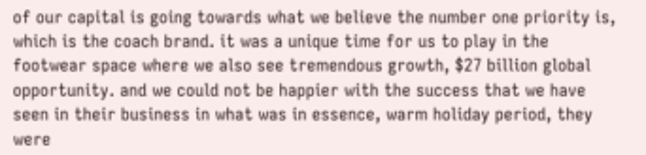of our capital is going towards what we believe the number one priority is, which is the coach brand. it was a unique time for us to play in the footwear space where we also see tremendous growth, $27 billion global opportunity. and we could not be happier with the success that we have seen in their business in what was in essence, warm holiday period, they were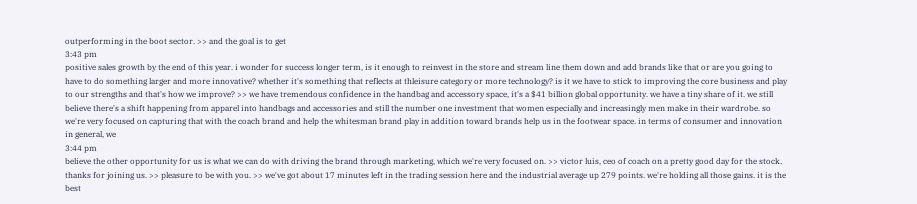outperforming in the boot sector. >> and the goal is to get
3:43 pm
positive sales growth by the end of this year. i wonder for success longer term, is it enough to reinvest in the store and stream line them down and add brands like that or are you going to have to do something larger and more innovative? whether it's something that reflects at thleisure category or more technology? is it we have to stick to improving the core business and play to our strengths and that's how we improve? >> we have tremendous confidence in the handbag and accessory space, it's a $41 billion global opportunity. we have a tiny share of it. we still believe there's a shift happening from apparel into handbags and accessories and still the number one investment that women especially and increasingly men make in their wardrobe. so we're very focused on capturing that with the coach brand and help the whitesman brand play in addition toward brands help us in the footwear space. in terms of consumer and innovation in general, we
3:44 pm
believe the other opportunity for us is what we can do with driving the brand through marketing, which we're very focused on. >> victor luis, ceo of coach on a pretty good day for the stock. thanks for joining us. >> pleasure to be with you. >> we've got about 17 minutes left in the trading session here and the industrial average up 279 points. we're holding all those gains. it is the best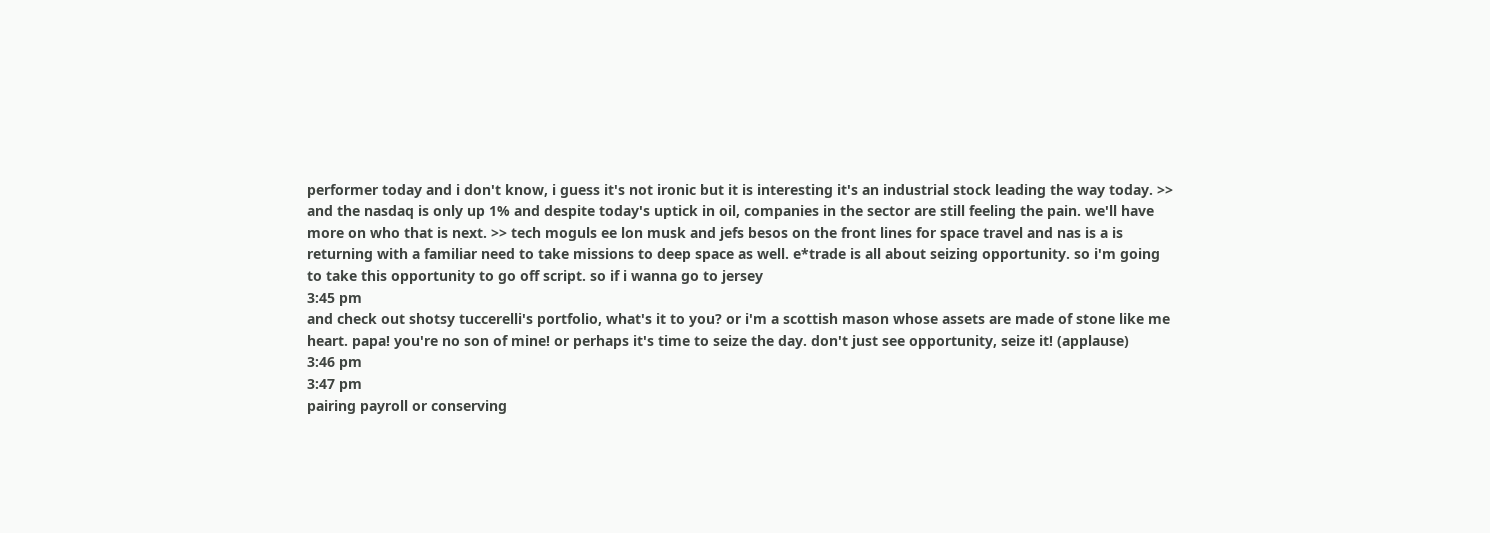performer today and i don't know, i guess it's not ironic but it is interesting it's an industrial stock leading the way today. >> and the nasdaq is only up 1% and despite today's uptick in oil, companies in the sector are still feeling the pain. we'll have more on who that is next. >> tech moguls ee lon musk and jefs besos on the front lines for space travel and nas is a is returning with a familiar need to take missions to deep space as well. e*trade is all about seizing opportunity. so i'm going to take this opportunity to go off script. so if i wanna go to jersey
3:45 pm
and check out shotsy tuccerelli's portfolio, what's it to you? or i'm a scottish mason whose assets are made of stone like me heart. papa! you're no son of mine! or perhaps it's time to seize the day. don't just see opportunity, seize it! (applause)
3:46 pm
3:47 pm
pairing payroll or conserving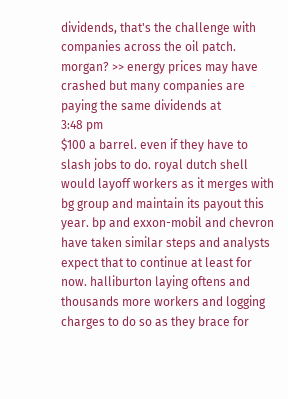dividends, that's the challenge with companies across the oil patch. morgan? >> energy prices may have crashed but many companies are paying the same dividends at
3:48 pm
$100 a barrel. even if they have to slash jobs to do. royal dutch shell would layoff workers as it merges with bg group and maintain its payout this year. bp and exxon-mobil and chevron have taken similar steps and analysts expect that to continue at least for now. halliburton laying oftens and thousands more workers and logging charges to do so as they brace for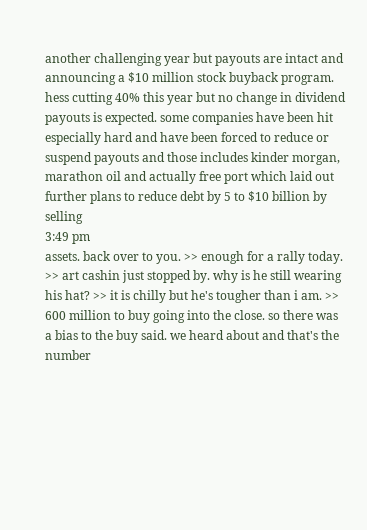another challenging year but payouts are intact and announcing a $10 million stock buyback program. hess cutting 40% this year but no change in dividend payouts is expected. some companies have been hit especially hard and have been forced to reduce or suspend payouts and those includes kinder morgan, marathon oil and actually free port which laid out further plans to reduce debt by 5 to $10 billion by selling
3:49 pm
assets. back over to you. >> enough for a rally today. >> art cashin just stopped by. why is he still wearing his hat? >> it is chilly but he's tougher than i am. >> 600 million to buy going into the close. so there was a bias to the buy said. we heard about and that's the number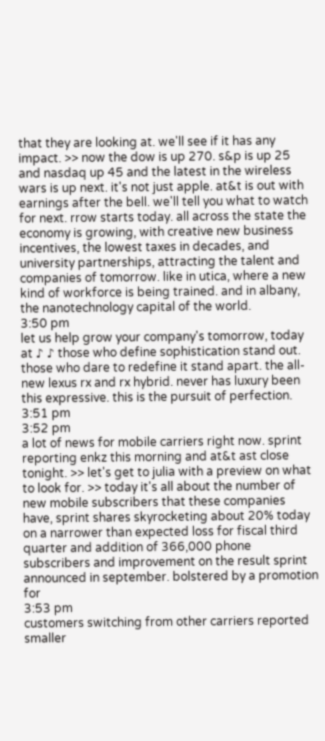that they are looking at. we'll see if it has any impact. >> now the dow is up 270. s&p is up 25 and nasdaq up 45 and the latest in the wireless wars is up next. it's not just apple. at&t is out with earnings after the bell. we'll tell you what to watch for next. rrow starts today. all across the state the economy is growing, with creative new business incentives, the lowest taxes in decades, and university partnerships, attracting the talent and companies of tomorrow. like in utica, where a new kind of workforce is being trained. and in albany, the nanotechnology capital of the world.
3:50 pm
let us help grow your company's tomorrow, today at ♪ ♪ those who define sophistication stand out. those who dare to redefine it stand apart. the all-new lexus rx and rx hybrid. never has luxury been this expressive. this is the pursuit of perfection.
3:51 pm
3:52 pm
a lot of news for mobile carriers right now. sprint reporting enkz this morning and at&t ast close tonight. >> let's get to julia with a preview on what to look for. >> today it's all about the number of new mobile subscribers that these companies have, sprint shares skyrocketing about 20% today on a narrower than expected loss for fiscal third quarter and addition of 366,000 phone subscribers and improvement on the result sprint announced in september. bolstered by a promotion for
3:53 pm
customers switching from other carriers reported smaller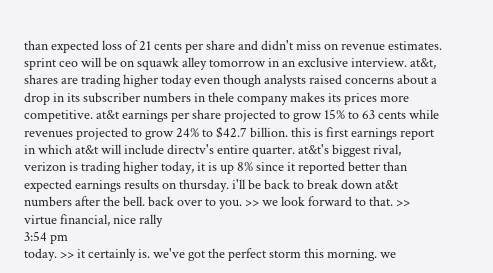than expected loss of 21 cents per share and didn't miss on revenue estimates. sprint ceo will be on squawk alley tomorrow in an exclusive interview. at&t, shares are trading higher today even though analysts raised concerns about a drop in its subscriber numbers in thele company makes its prices more competitive. at&t earnings per share projected to grow 15% to 63 cents while revenues projected to grow 24% to $42.7 billion. this is first earnings report in which at&t will include directv's entire quarter. at&t's biggest rival, verizon is trading higher today, it is up 8% since it reported better than expected earnings results on thursday. i'll be back to break down at&t numbers after the bell. back over to you. >> we look forward to that. >> virtue financial, nice rally
3:54 pm
today. >> it certainly is. we've got the perfect storm this morning. we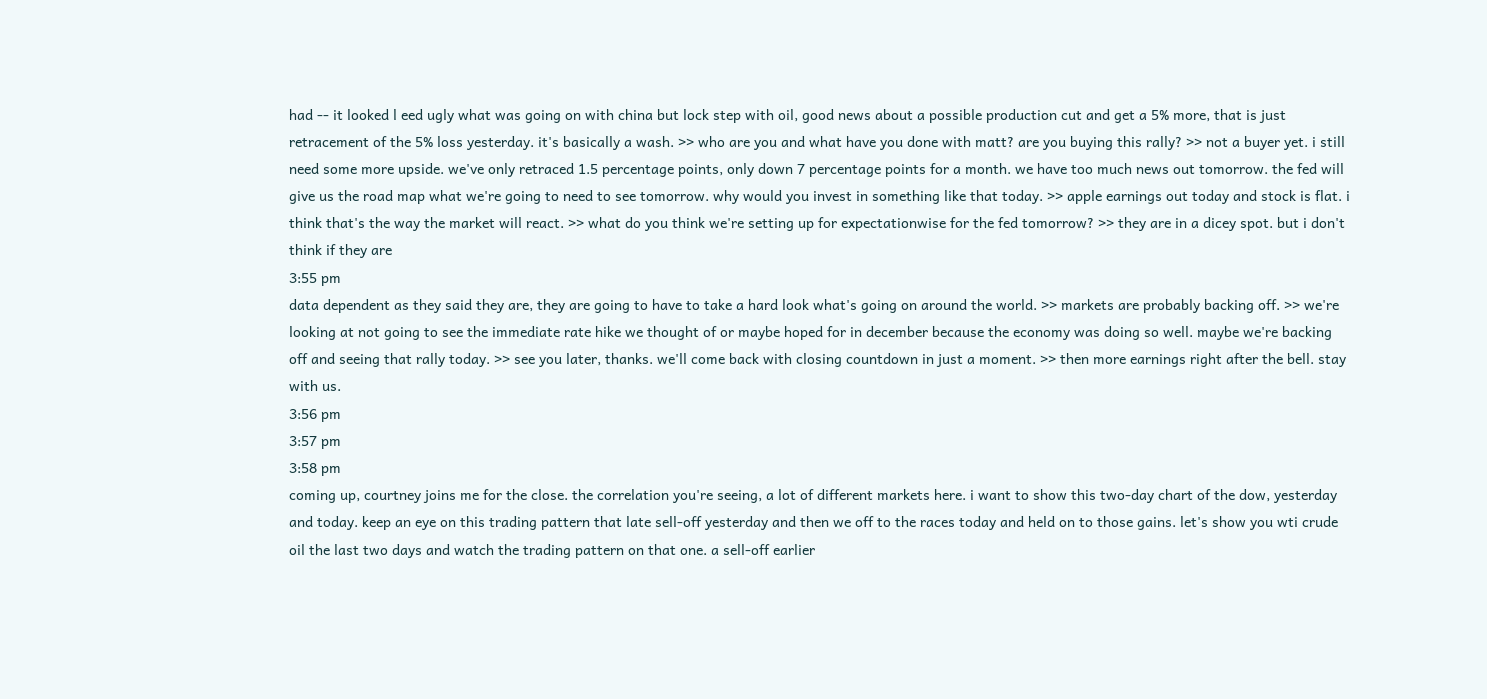had -- it looked l eed ugly what was going on with china but lock step with oil, good news about a possible production cut and get a 5% more, that is just retracement of the 5% loss yesterday. it's basically a wash. >> who are you and what have you done with matt? are you buying this rally? >> not a buyer yet. i still need some more upside. we've only retraced 1.5 percentage points, only down 7 percentage points for a month. we have too much news out tomorrow. the fed will give us the road map what we're going to need to see tomorrow. why would you invest in something like that today. >> apple earnings out today and stock is flat. i think that's the way the market will react. >> what do you think we're setting up for expectationwise for the fed tomorrow? >> they are in a dicey spot. but i don't think if they are
3:55 pm
data dependent as they said they are, they are going to have to take a hard look what's going on around the world. >> markets are probably backing off. >> we're looking at not going to see the immediate rate hike we thought of or maybe hoped for in december because the economy was doing so well. maybe we're backing off and seeing that rally today. >> see you later, thanks. we'll come back with closing countdown in just a moment. >> then more earnings right after the bell. stay with us.
3:56 pm
3:57 pm
3:58 pm
coming up, courtney joins me for the close. the correlation you're seeing, a lot of different markets here. i want to show this two-day chart of the dow, yesterday and today. keep an eye on this trading pattern that late sell-off yesterday and then we off to the races today and held on to those gains. let's show you wti crude oil the last two days and watch the trading pattern on that one. a sell-off earlier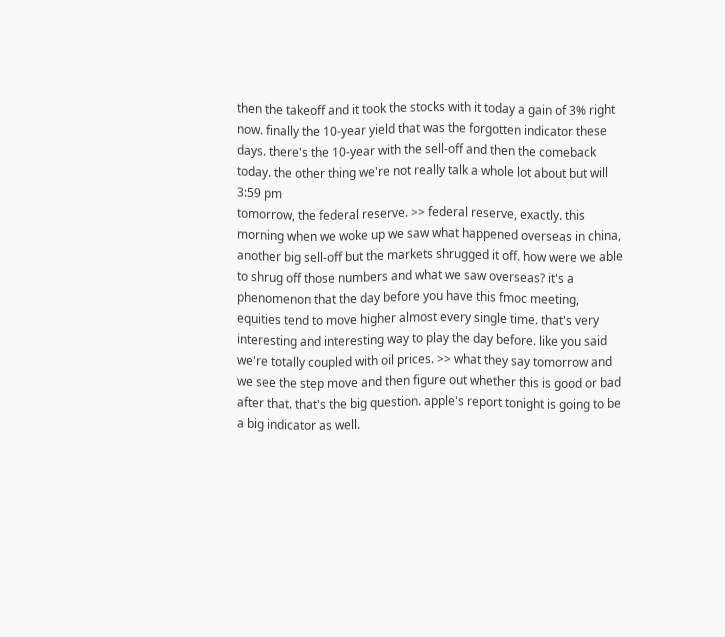then the takeoff and it took the stocks with it today a gain of 3% right now. finally the 10-year yield that was the forgotten indicator these days. there's the 10-year with the sell-off and then the comeback today. the other thing we're not really talk a whole lot about but will
3:59 pm
tomorrow, the federal reserve. >> federal reserve, exactly. this morning when we woke up we saw what happened overseas in china, another big sell-off but the markets shrugged it off. how were we able to shrug off those numbers and what we saw overseas? it's a phenomenon that the day before you have this fmoc meeting, equities tend to move higher almost every single time. that's very interesting and interesting way to play the day before. like you said we're totally coupled with oil prices. >> what they say tomorrow and we see the step move and then figure out whether this is good or bad after that. that's the big question. apple's report tonight is going to be a big indicator as well.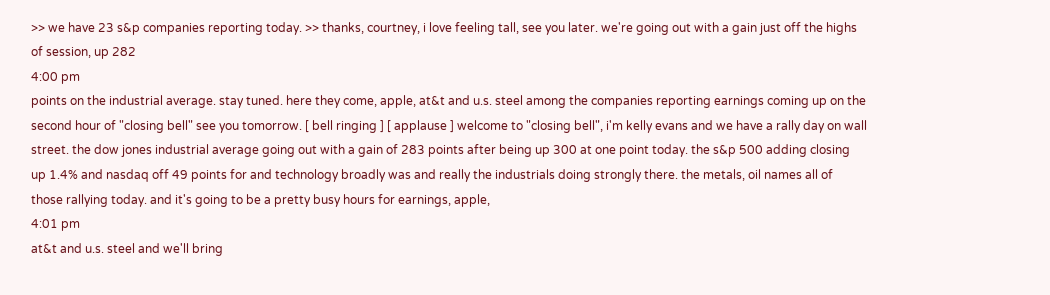>> we have 23 s&p companies reporting today. >> thanks, courtney, i love feeling tall, see you later. we're going out with a gain just off the highs of session, up 282
4:00 pm
points on the industrial average. stay tuned. here they come, apple, at&t and u.s. steel among the companies reporting earnings coming up on the second hour of "closing bell" see you tomorrow. [ bell ringing ] [ applause ] welcome to "closing bell", i'm kelly evans and we have a rally day on wall street. the dow jones industrial average going out with a gain of 283 points after being up 300 at one point today. the s&p 500 adding closing up 1.4% and nasdaq off 49 points for and technology broadly was and really the industrials doing strongly there. the metals, oil names all of those rallying today. and it's going to be a pretty busy hours for earnings, apple,
4:01 pm
at&t and u.s. steel and we'll bring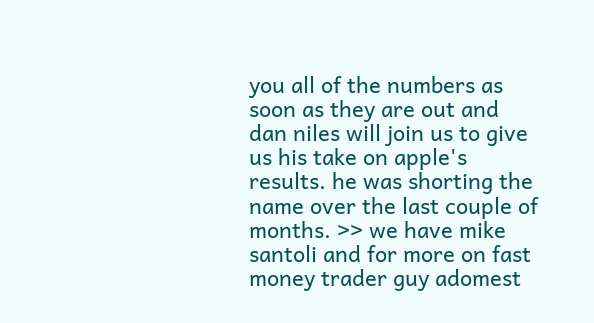you all of the numbers as soon as they are out and dan niles will join us to give us his take on apple's results. he was shorting the name over the last couple of months. >> we have mike santoli and for more on fast money trader guy adomest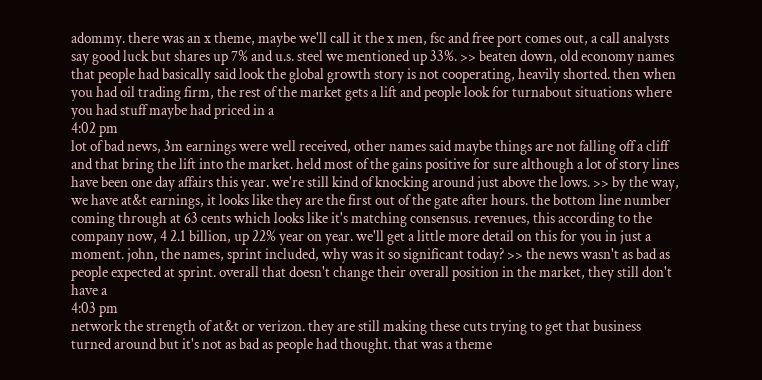adommy. there was an x theme, maybe we'll call it the x men, fsc and free port comes out, a call analysts say good luck but shares up 7% and u.s. steel we mentioned up 33%. >> beaten down, old economy names that people had basically said look the global growth story is not cooperating, heavily shorted. then when you had oil trading firm, the rest of the market gets a lift and people look for turnabout situations where you had stuff maybe had priced in a
4:02 pm
lot of bad news, 3m earnings were well received, other names said maybe things are not falling off a cliff and that bring the lift into the market. held most of the gains positive for sure although a lot of story lines have been one day affairs this year. we're still kind of knocking around just above the lows. >> by the way, we have at&t earnings, it looks like they are the first out of the gate after hours. the bottom line number coming through at 63 cents which looks like it's matching consensus. revenues, this according to the company now, 4 2.1 billion, up 22% year on year. we'll get a little more detail on this for you in just a moment. john, the names, sprint included, why was it so significant today? >> the news wasn't as bad as people expected at sprint. overall that doesn't change their overall position in the market, they still don't have a
4:03 pm
network the strength of at&t or verizon. they are still making these cuts trying to get that business turned around but it's not as bad as people had thought. that was a theme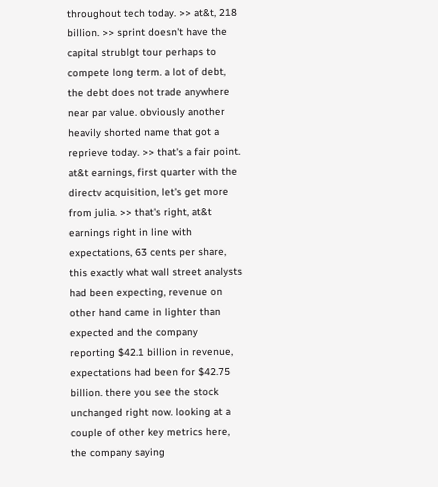throughout tech today. >> at&t, 218 billion. >> sprint doesn't have the capital strublgt tour perhaps to compete long term. a lot of debt, the debt does not trade anywhere near par value. obviously another heavily shorted name that got a reprieve today. >> that's a fair point. at&t earnings, first quarter with the directv acquisition, let's get more from julia. >> that's right, at&t earnings right in line with expectations, 63 cents per share, this exactly what wall street analysts had been expecting, revenue on other hand came in lighter than expected and the company reporting $42.1 billion in revenue, expectations had been for $42.75 billion. there you see the stock unchanged right now. looking at a couple of other key metrics here, the company saying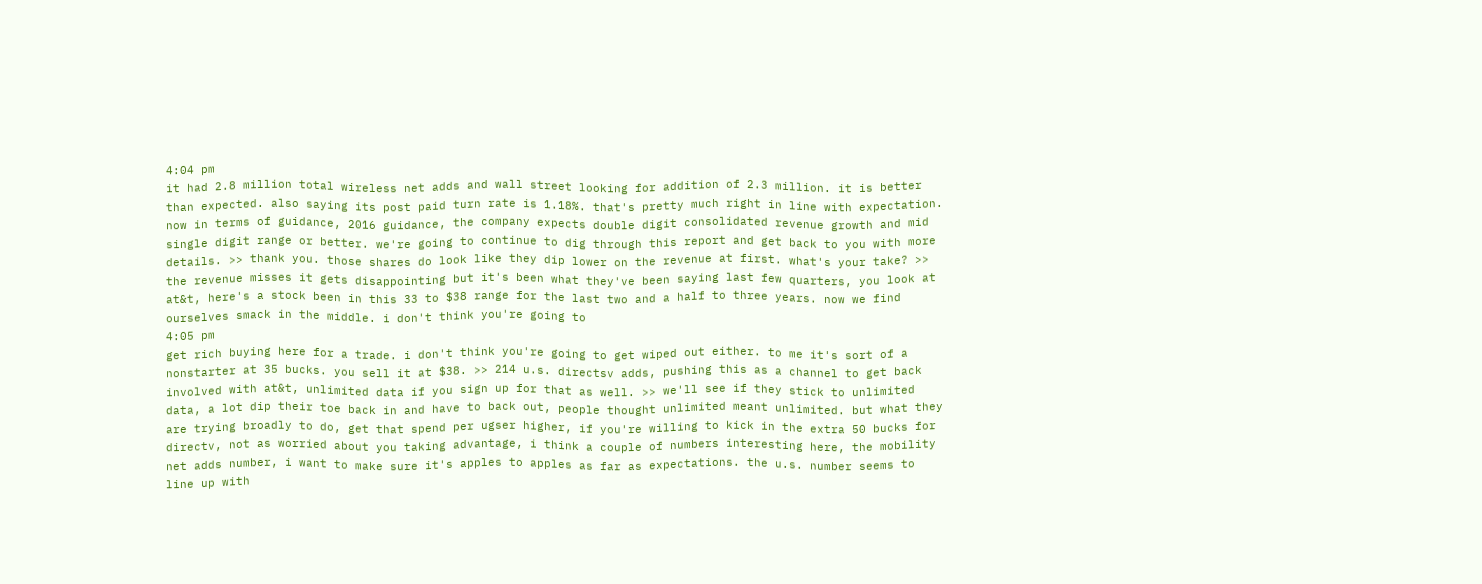4:04 pm
it had 2.8 million total wireless net adds and wall street looking for addition of 2.3 million. it is better than expected. also saying its post paid turn rate is 1.18%. that's pretty much right in line with expectation. now in terms of guidance, 2016 guidance, the company expects double digit consolidated revenue growth and mid single digit range or better. we're going to continue to dig through this report and get back to you with more details. >> thank you. those shares do look like they dip lower on the revenue at first. what's your take? >> the revenue misses it gets disappointing but it's been what they've been saying last few quarters, you look at at&t, here's a stock been in this 33 to $38 range for the last two and a half to three years. now we find ourselves smack in the middle. i don't think you're going to
4:05 pm
get rich buying here for a trade. i don't think you're going to get wiped out either. to me it's sort of a nonstarter at 35 bucks. you sell it at $38. >> 214 u.s. directsv adds, pushing this as a channel to get back involved with at&t, unlimited data if you sign up for that as well. >> we'll see if they stick to unlimited data, a lot dip their toe back in and have to back out, people thought unlimited meant unlimited. but what they are trying broadly to do, get that spend per ugser higher, if you're willing to kick in the extra 50 bucks for directv, not as worried about you taking advantage, i think a couple of numbers interesting here, the mobility net adds number, i want to make sure it's apples to apples as far as expectations. the u.s. number seems to line up with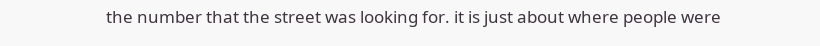the number that the street was looking for. it is just about where people were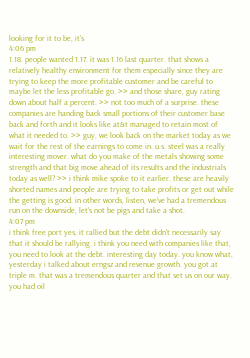looking for it to be, it's
4:06 pm
1.18. people wanted 1.17. it was 1.16 last quarter. that shows a relatively healthy environment for them especially since they are trying to keep the more profitable customer and be careful to maybe let the less profitable go. >> and those share, guy rating down about half a percent. >> not too much of a surprise. these companies are handing back small portions of their customer base back and forth and it looks like at&t managed to retain most of what it needed to. >> guy, we look back on the market today as we wait for the rest of the earnings to come in. u.s. steel was a really interesting mover. what do you make of the metals showing some strength and that big move ahead of its results and the industrials today as well? >> i think mike spoke to it earlier. these are heavily shorted names and people are trying to take profits or get out while the getting is good. in other words, listen, we've had a tremendous run on the downside, let's not be pigs and take a shot.
4:07 pm
i think free port yes, it rallied but the debt didn't necessarily say that it should be rallying. i think you need with companies like that, you need to look at the debt. interesting day today. you know what, yesterday i talked about erngsz and revenue growth. you got at triple m. that was a tremendous quarter and that set us on our way. you had oil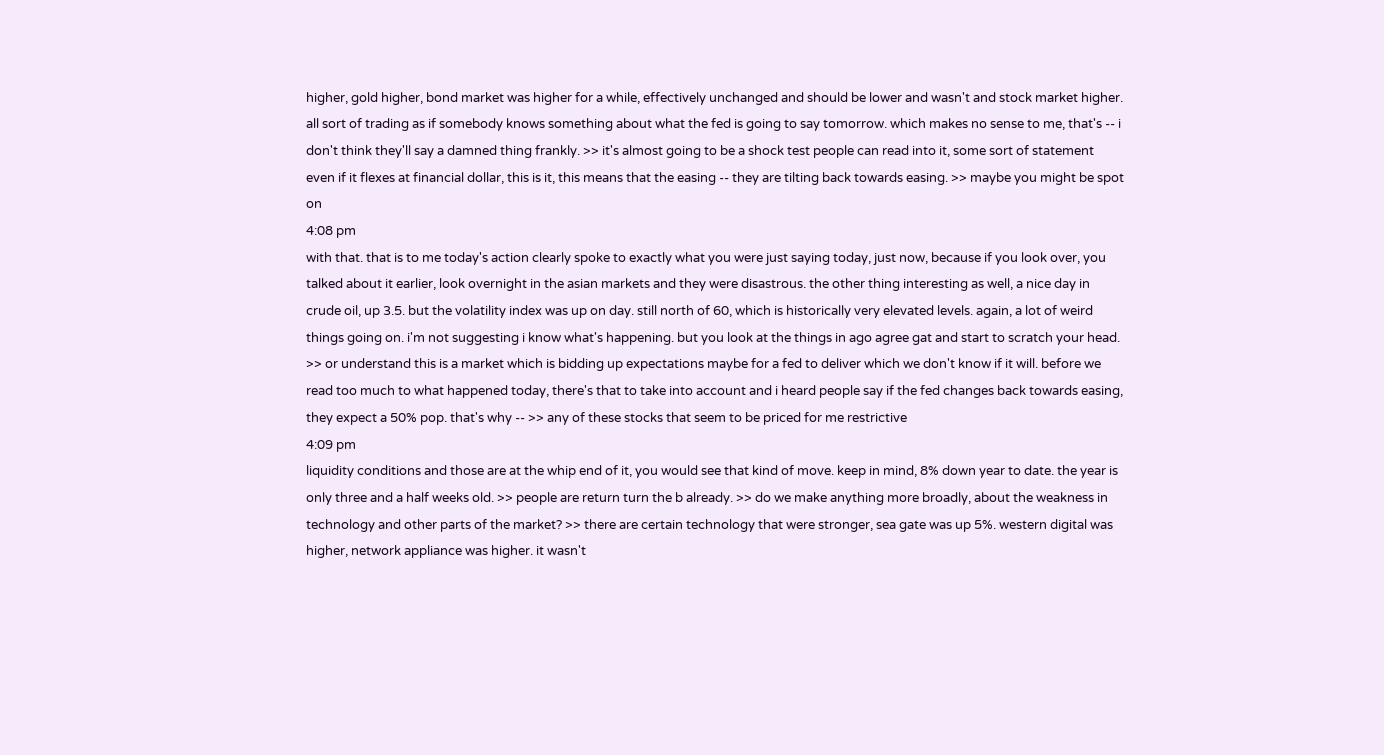higher, gold higher, bond market was higher for a while, effectively unchanged and should be lower and wasn't and stock market higher. all sort of trading as if somebody knows something about what the fed is going to say tomorrow. which makes no sense to me, that's -- i don't think they'll say a damned thing frankly. >> it's almost going to be a shock test people can read into it, some sort of statement even if it flexes at financial dollar, this is it, this means that the easing -- they are tilting back towards easing. >> maybe you might be spot on
4:08 pm
with that. that is to me today's action clearly spoke to exactly what you were just saying today, just now, because if you look over, you talked about it earlier, look overnight in the asian markets and they were disastrous. the other thing interesting as well, a nice day in crude oil, up 3.5. but the volatility index was up on day. still north of 60, which is historically very elevated levels. again, a lot of weird things going on. i'm not suggesting i know what's happening. but you look at the things in ago agree gat and start to scratch your head. >> or understand this is a market which is bidding up expectations maybe for a fed to deliver which we don't know if it will. before we read too much to what happened today, there's that to take into account and i heard people say if the fed changes back towards easing, they expect a 50% pop. that's why -- >> any of these stocks that seem to be priced for me restrictive
4:09 pm
liquidity conditions and those are at the whip end of it, you would see that kind of move. keep in mind, 8% down year to date. the year is only three and a half weeks old. >> people are return turn the b already. >> do we make anything more broadly, about the weakness in technology and other parts of the market? >> there are certain technology that were stronger, sea gate was up 5%. western digital was higher, network appliance was higher. it wasn't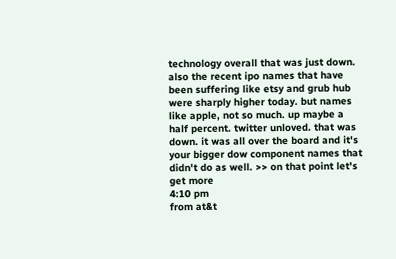technology overall that was just down. also the recent ipo names that have been suffering like etsy and grub hub were sharply higher today. but names like apple, not so much. up maybe a half percent. twitter unloved. that was down. it was all over the board and it's your bigger dow component names that didn't do as well. >> on that point let's get more
4:10 pm
from at&t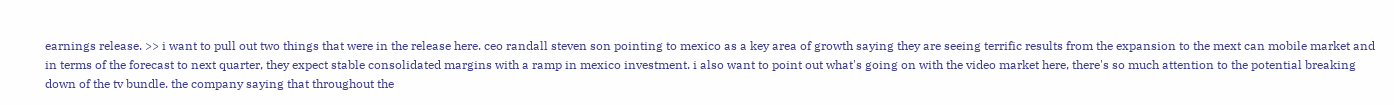earnings release. >> i want to pull out two things that were in the release here. ceo randall steven son pointing to mexico as a key area of growth saying they are seeing terrific results from the expansion to the mext can mobile market and in terms of the forecast to next quarter, they expect stable consolidated margins with a ramp in mexico investment. i also want to point out what's going on with the video market here, there's so much attention to the potential breaking down of the tv bundle. the company saying that throughout the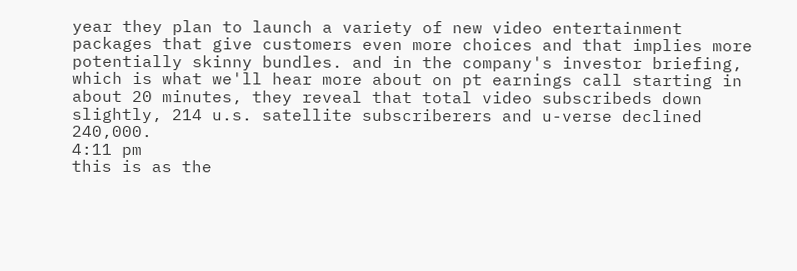year they plan to launch a variety of new video entertainment packages that give customers even more choices and that implies more potentially skinny bundles. and in the company's investor briefing, which is what we'll hear more about on pt earnings call starting in about 20 minutes, they reveal that total video subscribeds down slightly, 214 u.s. satellite subscriberers and u-verse declined 240,000.
4:11 pm
this is as the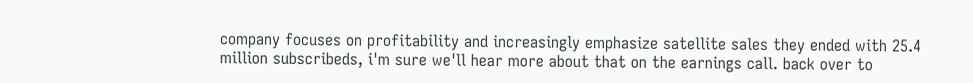company focuses on profitability and increasingly emphasize satellite sales they ended with 25.4 million subscribeds, i'm sure we'll hear more about that on the earnings call. back over to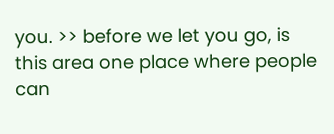you. >> before we let you go, is this area one place where people can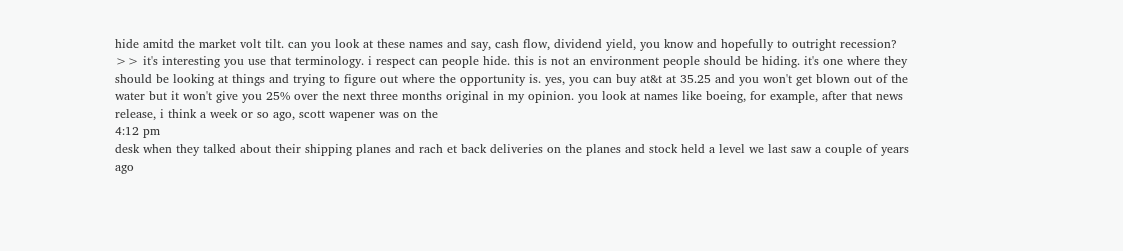hide amitd the market volt tilt. can you look at these names and say, cash flow, dividend yield, you know and hopefully to outright recession? >> it's interesting you use that terminology. i respect can people hide. this is not an environment people should be hiding. it's one where they should be looking at things and trying to figure out where the opportunity is. yes, you can buy at&t at 35.25 and you won't get blown out of the water but it won't give you 25% over the next three months original in my opinion. you look at names like boeing, for example, after that news release, i think a week or so ago, scott wapener was on the
4:12 pm
desk when they talked about their shipping planes and rach et back deliveries on the planes and stock held a level we last saw a couple of years ago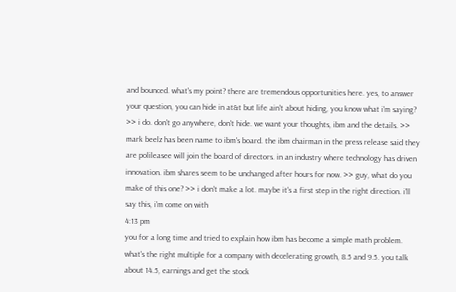and bounced. what's my point? there are tremendous opportunities here. yes, to answer your question, you can hide in at&t but life ain't about hiding, you know what i'm saying? >> i do. don't go anywhere, don't hide. we want your thoughts, ibm and the details. >> mark beelz has been name to ibm's board. the ibm chairman in the press release said they are polileasee will join the board of directors. in an industry where technology has driven innovation. ibm shares seem to be unchanged after hours for now. >> guy, what do you make of this one? >> i don't make a lot. maybe it's a first step in the right direction. i'll say this, i'm come on with
4:13 pm
you for a long time and tried to explain how ibm has become a simple math problem. what's the right multiple for a company with decelerating growth, 8.5 and 9.5. you talk about 14.5, earnings and get the stock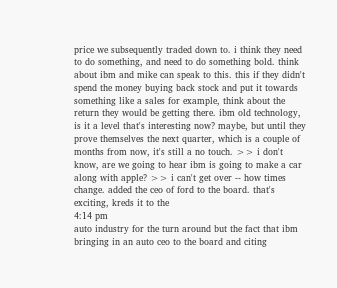price we subsequently traded down to. i think they need to do something, and need to do something bold. think about ibm and mike can speak to this. this if they didn't spend the money buying back stock and put it towards something like a sales for example, think about the return they would be getting there. ibm old technology, is it a level that's interesting now? maybe, but until they prove themselves the next quarter, which is a couple of months from now, it's still a no touch. >> i don't know, are we going to hear ibm is going to make a car along with apple? >> i can't get over -- how times change. added the ceo of ford to the board. that's exciting, kreds it to the
4:14 pm
auto industry for the turn around but the fact that ibm bringing in an auto ceo to the board and citing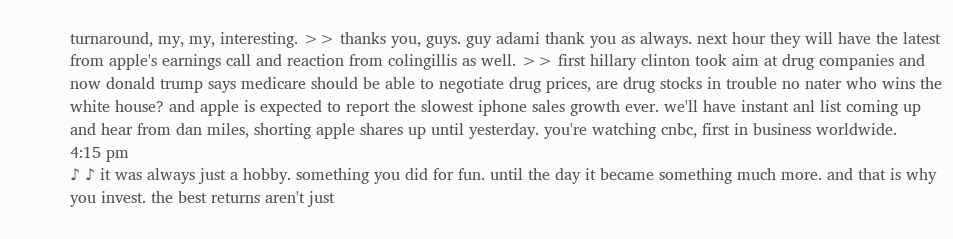turnaround, my, my, interesting. >> thanks you, guys. guy adami thank you as always. next hour they will have the latest from apple's earnings call and reaction from colingillis as well. >> first hillary clinton took aim at drug companies and now donald trump says medicare should be able to negotiate drug prices, are drug stocks in trouble no nater who wins the white house? and apple is expected to report the slowest iphone sales growth ever. we'll have instant anl list coming up and hear from dan miles, shorting apple shares up until yesterday. you're watching cnbc, first in business worldwide.
4:15 pm
♪ ♪ it was always just a hobby. something you did for fun. until the day it became something much more. and that is why you invest. the best returns aren't just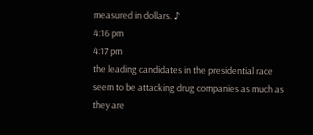measured in dollars. ♪
4:16 pm
4:17 pm
the leading candidates in the presidential race seem to be attacking drug companies as much as they are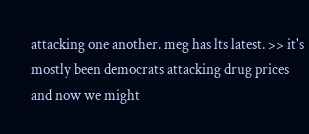attacking one another. meg has lts latest. >> it's mostly been democrats attacking drug prices and now we might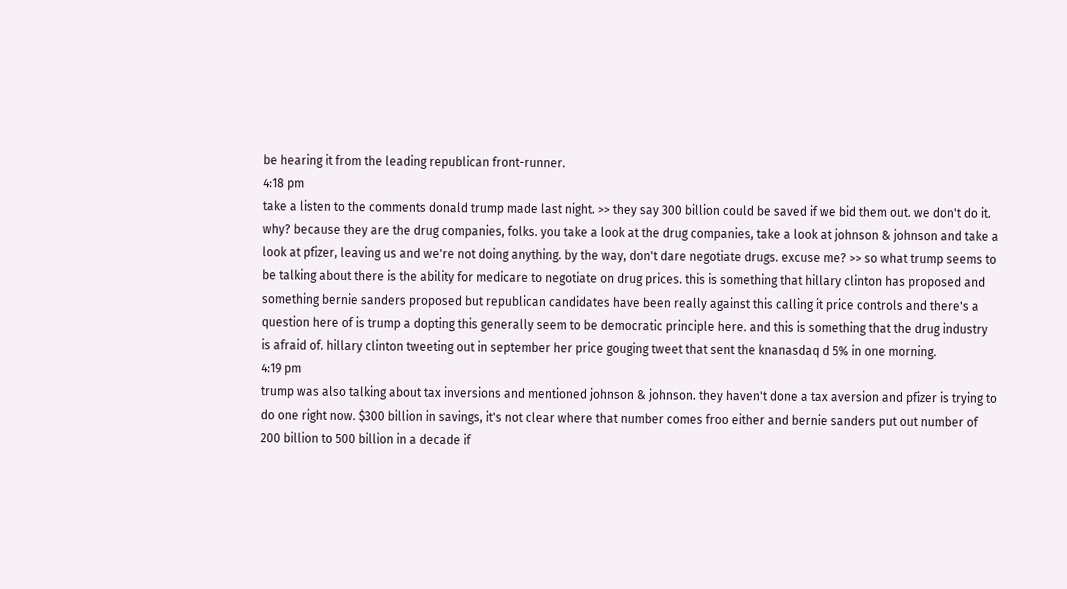be hearing it from the leading republican front-runner.
4:18 pm
take a listen to the comments donald trump made last night. >> they say 300 billion could be saved if we bid them out. we don't do it. why? because they are the drug companies, folks. you take a look at the drug companies, take a look at johnson & johnson and take a look at pfizer, leaving us and we're not doing anything. by the way, don't dare negotiate drugs. excuse me? >> so what trump seems to be talking about there is the ability for medicare to negotiate on drug prices. this is something that hillary clinton has proposed and something bernie sanders proposed but republican candidates have been really against this calling it price controls and there's a question here of is trump a dopting this generally seem to be democratic principle here. and this is something that the drug industry is afraid of. hillary clinton tweeting out in september her price gouging tweet that sent the knanasdaq d 5% in one morning.
4:19 pm
trump was also talking about tax inversions and mentioned johnson & johnson. they haven't done a tax aversion and pfizer is trying to do one right now. $300 billion in savings, it's not clear where that number comes froo either and bernie sanders put out number of 200 billion to 500 billion in a decade if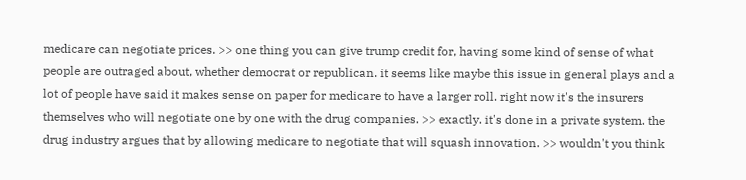medicare can negotiate prices. >> one thing you can give trump credit for, having some kind of sense of what people are outraged about, whether democrat or republican. it seems like maybe this issue in general plays and a lot of people have said it makes sense on paper for medicare to have a larger roll. right now it's the insurers themselves who will negotiate one by one with the drug companies. >> exactly. it's done in a private system. the drug industry argues that by allowing medicare to negotiate that will squash innovation. >> wouldn't you think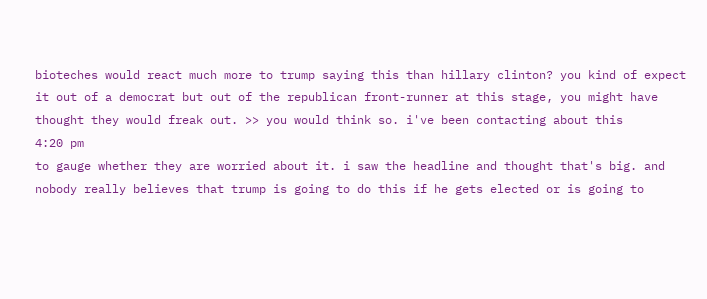bioteches would react much more to trump saying this than hillary clinton? you kind of expect it out of a democrat but out of the republican front-runner at this stage, you might have thought they would freak out. >> you would think so. i've been contacting about this
4:20 pm
to gauge whether they are worried about it. i saw the headline and thought that's big. and nobody really believes that trump is going to do this if he gets elected or is going to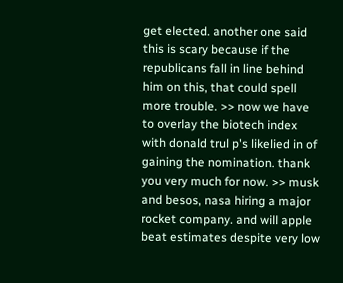get elected. another one said this is scary because if the republicans fall in line behind him on this, that could spell more trouble. >> now we have to overlay the biotech index with donald trul p's likelied in of gaining the nomination. thank you very much for now. >> musk and besos, nasa hiring a major rocket company. and will apple beat estimates despite very low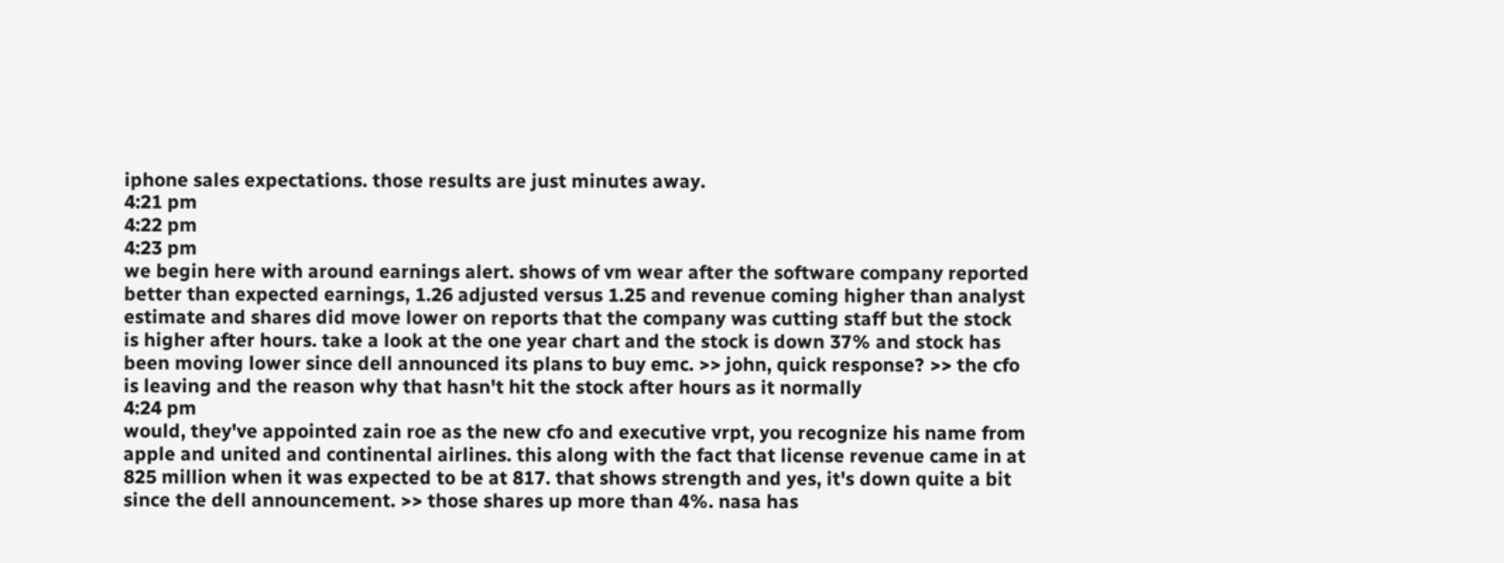iphone sales expectations. those results are just minutes away.
4:21 pm
4:22 pm
4:23 pm
we begin here with around earnings alert. shows of vm wear after the software company reported better than expected earnings, 1.26 adjusted versus 1.25 and revenue coming higher than analyst estimate and shares did move lower on reports that the company was cutting staff but the stock is higher after hours. take a look at the one year chart and the stock is down 37% and stock has been moving lower since dell announced its plans to buy emc. >> john, quick response? >> the cfo is leaving and the reason why that hasn't hit the stock after hours as it normally
4:24 pm
would, they've appointed zain roe as the new cfo and executive vrpt, you recognize his name from apple and united and continental airlines. this along with the fact that license revenue came in at 825 million when it was expected to be at 817. that shows strength and yes, it's down quite a bit since the dell announcement. >> those shares up more than 4%. nasa has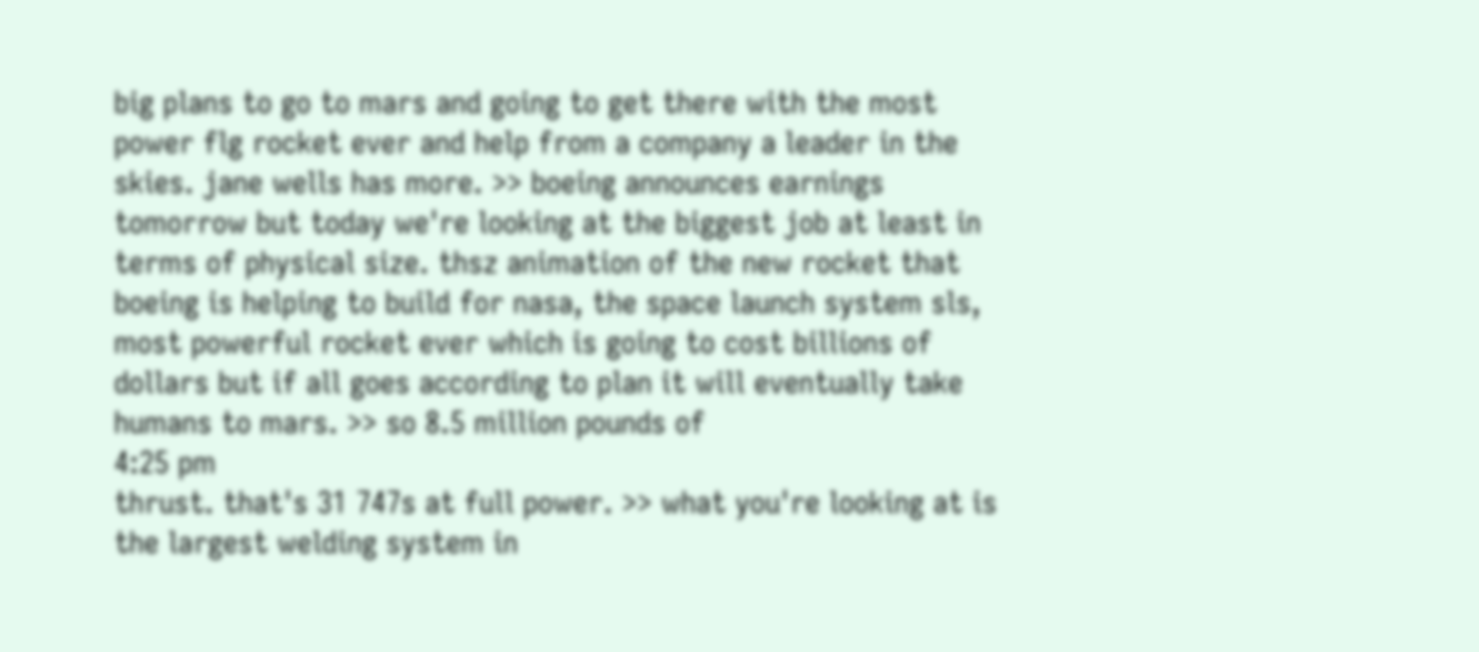big plans to go to mars and going to get there with the most power flg rocket ever and help from a company a leader in the skies. jane wells has more. >> boeing announces earnings tomorrow but today we're looking at the biggest job at least in terms of physical size. thsz animation of the new rocket that boeing is helping to build for nasa, the space launch system sls, most powerful rocket ever which is going to cost billions of dollars but if all goes according to plan it will eventually take humans to mars. >> so 8.5 million pounds of
4:25 pm
thrust. that's 31 747s at full power. >> what you're looking at is the largest welding system in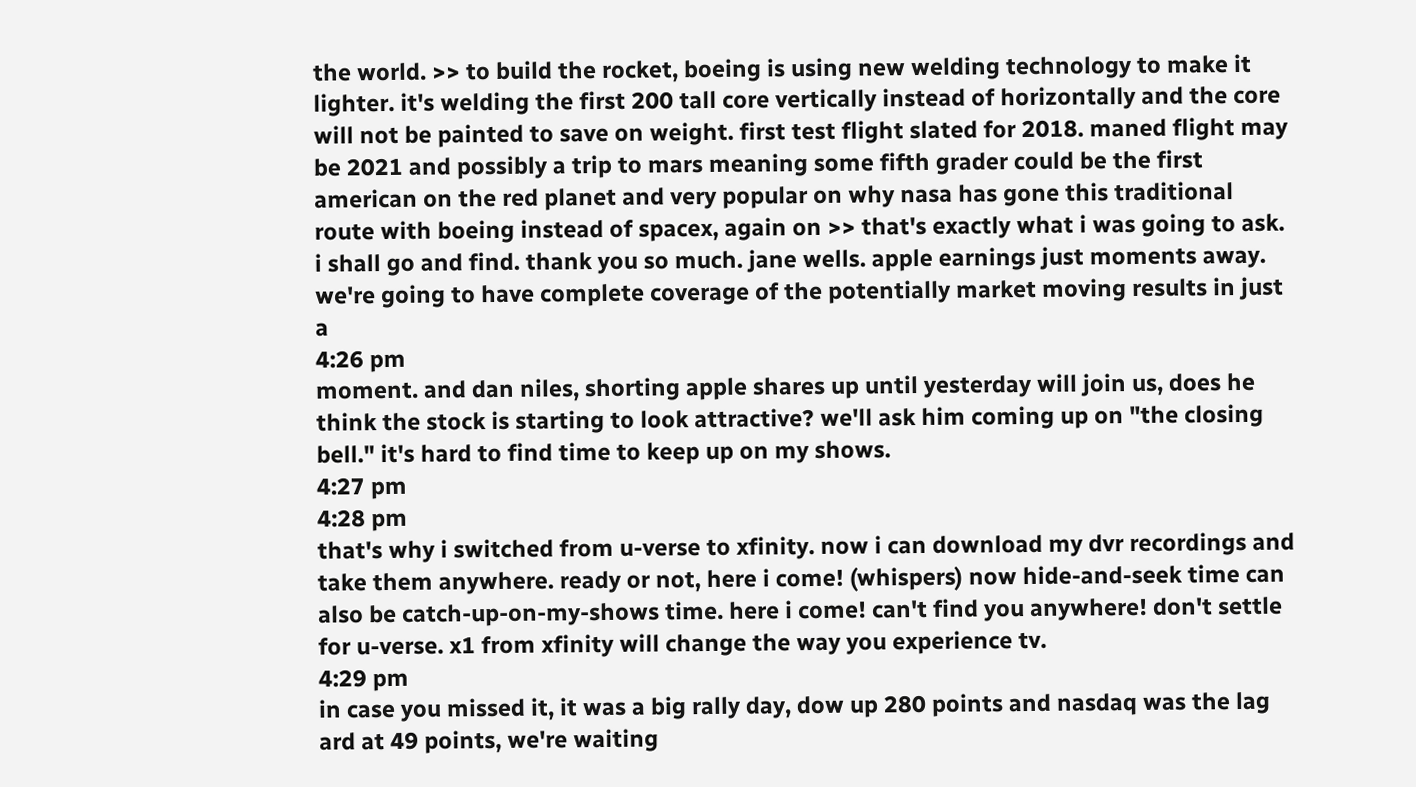the world. >> to build the rocket, boeing is using new welding technology to make it lighter. it's welding the first 200 tall core vertically instead of horizontally and the core will not be painted to save on weight. first test flight slated for 2018. maned flight may be 2021 and possibly a trip to mars meaning some fifth grader could be the first american on the red planet and very popular on why nasa has gone this traditional route with boeing instead of spacex, again on >> that's exactly what i was going to ask. i shall go and find. thank you so much. jane wells. apple earnings just moments away. we're going to have complete coverage of the potentially market moving results in just a
4:26 pm
moment. and dan niles, shorting apple shares up until yesterday will join us, does he think the stock is starting to look attractive? we'll ask him coming up on "the closing bell." it's hard to find time to keep up on my shows.
4:27 pm
4:28 pm
that's why i switched from u-verse to xfinity. now i can download my dvr recordings and take them anywhere. ready or not, here i come! (whispers) now hide-and-seek time can also be catch-up-on-my-shows time. here i come! can't find you anywhere! don't settle for u-verse. x1 from xfinity will change the way you experience tv.
4:29 pm
in case you missed it, it was a big rally day, dow up 280 points and nasdaq was the lag ard at 49 points, we're waiting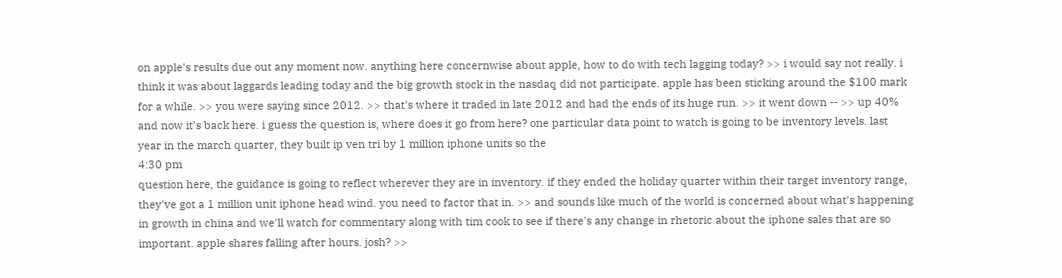on apple's results due out any moment now. anything here concernwise about apple, how to do with tech lagging today? >> i would say not really. i think it was about laggards leading today and the big growth stock in the nasdaq did not participate. apple has been sticking around the $100 mark for a while. >> you were saying since 2012. >> that's where it traded in late 2012 and had the ends of its huge run. >> it went down -- >> up 40% and now it's back here. i guess the question is, where does it go from here? one particular data point to watch is going to be inventory levels. last year in the march quarter, they built ip ven tri by 1 million iphone units so the
4:30 pm
question here, the guidance is going to reflect wherever they are in inventory. if they ended the holiday quarter within their target inventory range, they've got a 1 million unit iphone head wind. you need to factor that in. >> and sounds like much of the world is concerned about what's happening in growth in china and we'll watch for commentary along with tim cook to see if there's any change in rhetoric about the iphone sales that are so important. apple shares falling after hours. josh? >>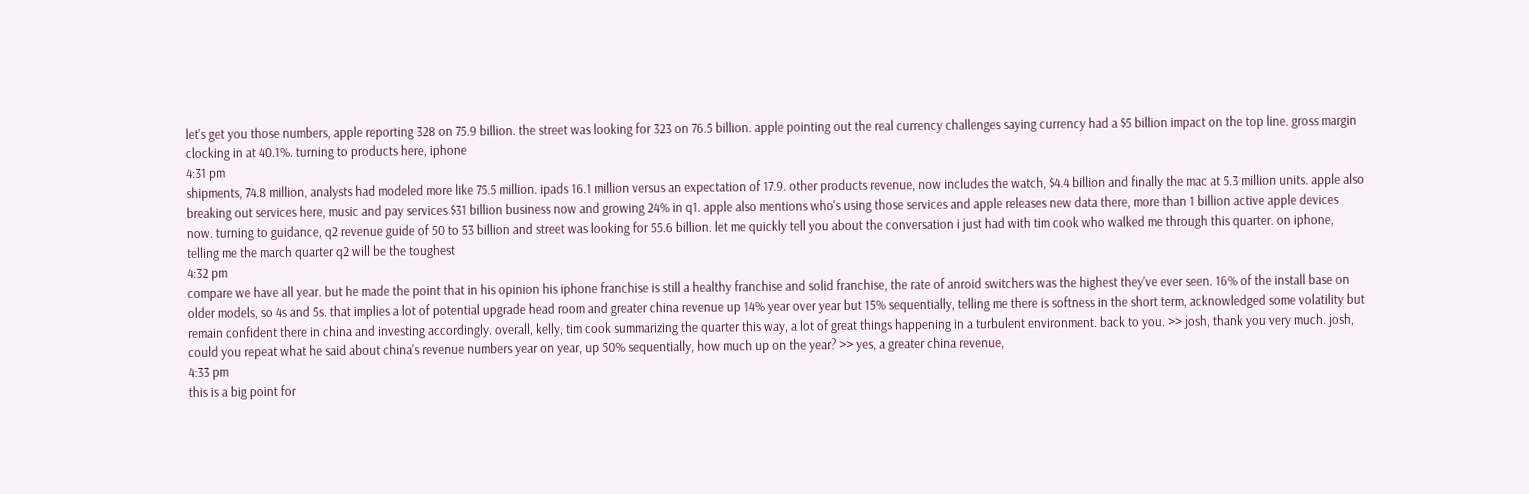let's get you those numbers, apple reporting 328 on 75.9 billion. the street was looking for 323 on 76.5 billion. apple pointing out the real currency challenges saying currency had a $5 billion impact on the top line. gross margin clocking in at 40.1%. turning to products here, iphone
4:31 pm
shipments, 74.8 million, analysts had modeled more like 75.5 million. ipads 16.1 million versus an expectation of 17.9. other products revenue, now includes the watch, $4.4 billion and finally the mac at 5.3 million units. apple also breaking out services here, music and pay services $31 billion business now and growing 24% in q1. apple also mentions who's using those services and apple releases new data there, more than 1 billion active apple devices now. turning to guidance, q2 revenue guide of 50 to 53 billion and street was looking for 55.6 billion. let me quickly tell you about the conversation i just had with tim cook who walked me through this quarter. on iphone, telling me the march quarter q2 will be the toughest
4:32 pm
compare we have all year. but he made the point that in his opinion his iphone franchise is still a healthy franchise and solid franchise, the rate of anroid switchers was the highest they've ever seen. 16% of the install base on older models, so 4s and 5s. that implies a lot of potential upgrade head room and greater china revenue up 14% year over year but 15% sequentially, telling me there is softness in the short term, acknowledged some volatility but remain confident there in china and investing accordingly. overall, kelly, tim cook summarizing the quarter this way, a lot of great things happening in a turbulent environment. back to you. >> josh, thank you very much. josh, could you repeat what he said about china's revenue numbers year on year, up 50% sequentially, how much up on the year? >> yes, a greater china revenue,
4:33 pm
this is a big point for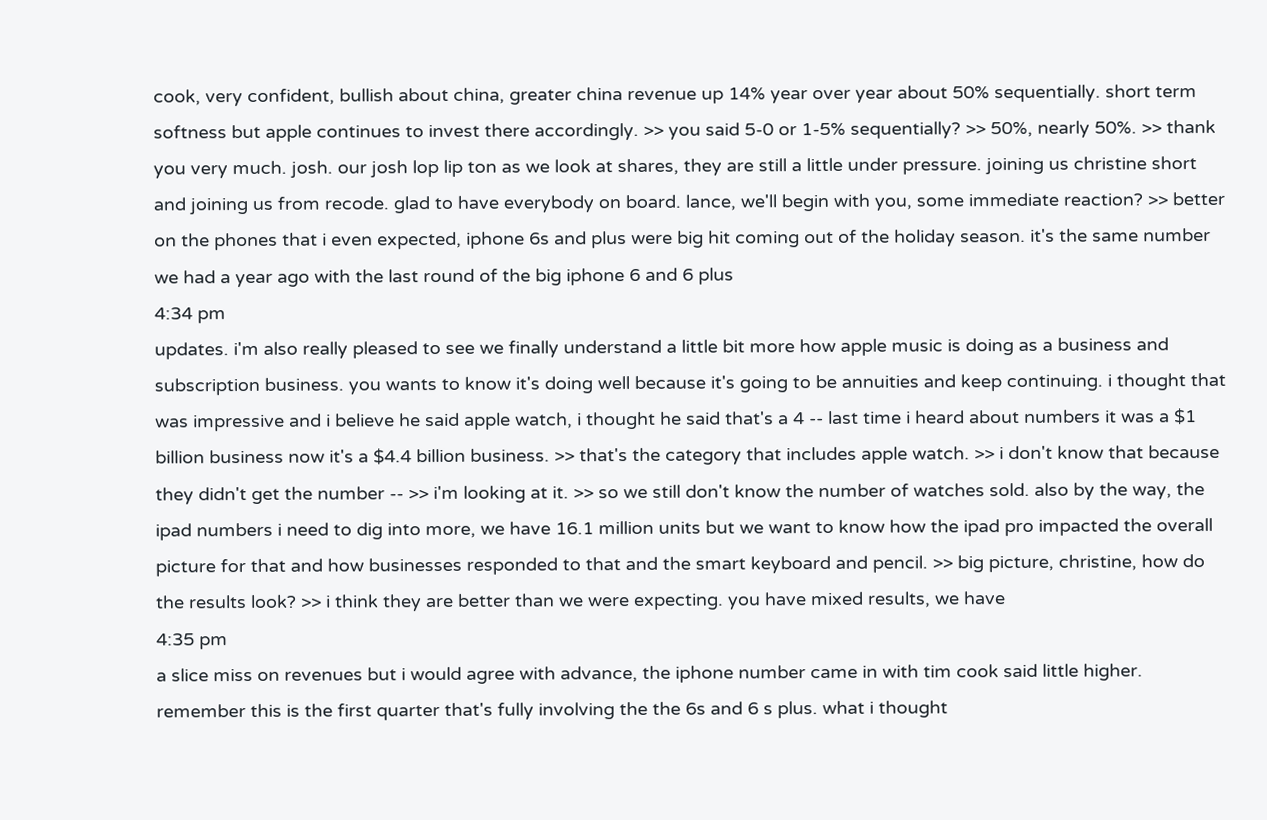cook, very confident, bullish about china, greater china revenue up 14% year over year about 50% sequentially. short term softness but apple continues to invest there accordingly. >> you said 5-0 or 1-5% sequentially? >> 50%, nearly 50%. >> thank you very much. josh. our josh lop lip ton as we look at shares, they are still a little under pressure. joining us christine short and joining us from recode. glad to have everybody on board. lance, we'll begin with you, some immediate reaction? >> better on the phones that i even expected, iphone 6s and plus were big hit coming out of the holiday season. it's the same number we had a year ago with the last round of the big iphone 6 and 6 plus
4:34 pm
updates. i'm also really pleased to see we finally understand a little bit more how apple music is doing as a business and subscription business. you wants to know it's doing well because it's going to be annuities and keep continuing. i thought that was impressive and i believe he said apple watch, i thought he said that's a 4 -- last time i heard about numbers it was a $1 billion business now it's a $4.4 billion business. >> that's the category that includes apple watch. >> i don't know that because they didn't get the number -- >> i'm looking at it. >> so we still don't know the number of watches sold. also by the way, the ipad numbers i need to dig into more, we have 16.1 million units but we want to know how the ipad pro impacted the overall picture for that and how businesses responded to that and the smart keyboard and pencil. >> big picture, christine, how do the results look? >> i think they are better than we were expecting. you have mixed results, we have
4:35 pm
a slice miss on revenues but i would agree with advance, the iphone number came in with tim cook said little higher. remember this is the first quarter that's fully involving the the 6s and 6 s plus. what i thought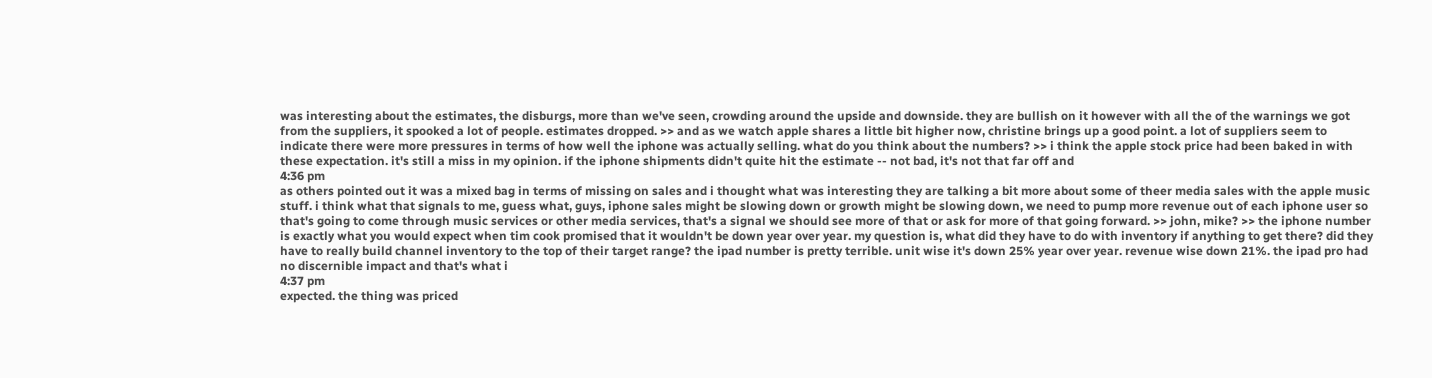was interesting about the estimates, the disburgs, more than we've seen, crowding around the upside and downside. they are bullish on it however with all the of the warnings we got from the suppliers, it spooked a lot of people. estimates dropped. >> and as we watch apple shares a little bit higher now, christine brings up a good point. a lot of suppliers seem to indicate there were more pressures in terms of how well the iphone was actually selling. what do you think about the numbers? >> i think the apple stock price had been baked in with these expectation. it's still a miss in my opinion. if the iphone shipments didn't quite hit the estimate -- not bad, it's not that far off and
4:36 pm
as others pointed out it was a mixed bag in terms of missing on sales and i thought what was interesting they are talking a bit more about some of theer media sales with the apple music stuff. i think what that signals to me, guess what, guys, iphone sales might be slowing down or growth might be slowing down, we need to pump more revenue out of each iphone user so that's going to come through music services or other media services, that's a signal we should see more of that or ask for more of that going forward. >> john, mike? >> the iphone number is exactly what you would expect when tim cook promised that it wouldn't be down year over year. my question is, what did they have to do with inventory if anything to get there? did they have to really build channel inventory to the top of their target range? the ipad number is pretty terrible. unit wise it's down 25% year over year. revenue wise down 21%. the ipad pro had no discernible impact and that's what i
4:37 pm
expected. the thing was priced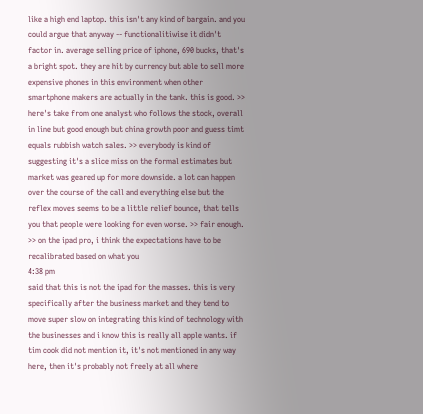like a high end laptop. this isn't any kind of bargain. and you could argue that anyway -- functionalitiwise it didn't factor in. average selling price of iphone, 690 bucks, that's a bright spot. they are hit by currency but able to sell more expensive phones in this environment when other smartphone makers are actually in the tank. this is good. >> here's take from one analyst who follows the stock, overall in line but good enough but china growth poor and guess timt equals rubbish watch sales. >> everybody is kind of suggesting it's a slice miss on the formal estimates but market was geared up for more downside. a lot can happen over the course of the call and everything else but the reflex moves seems to be a little relief bounce, that tells you that people were looking for even worse. >> fair enough. >> on the ipad pro, i think the expectations have to be recalibrated based on what you
4:38 pm
said that this is not the ipad for the masses. this is very specifically after the business market and they tend to move super slow on integrating this kind of technology with the businesses and i know this is really all apple wants. if tim cook did not mention it, it's not mentioned in any way here, then it's probably not freely at all where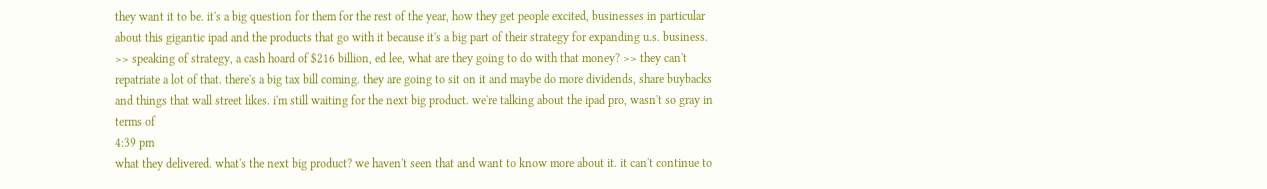they want it to be. it's a big question for them for the rest of the year, how they get people excited, businesses in particular about this gigantic ipad and the products that go with it because it's a big part of their strategy for expanding u.s. business. >> speaking of strategy, a cash hoard of $216 billion, ed lee, what are they going to do with that money? >> they can't repatriate a lot of that. there's a big tax bill coming. they are going to sit on it and maybe do more dividends, share buybacks and things that wall street likes. i'm still waiting for the next big product. we're talking about the ipad pro, wasn't so gray in terms of
4:39 pm
what they delivered. what's the next big product? we haven't seen that and want to know more about it. it can't continue to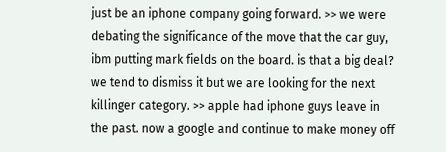just be an iphone company going forward. >> we were debating the significance of the move that the car guy, ibm putting mark fields on the board. is that a big deal? we tend to dismiss it but we are looking for the next killinger category. >> apple had iphone guys leave in the past. now a google and continue to make money off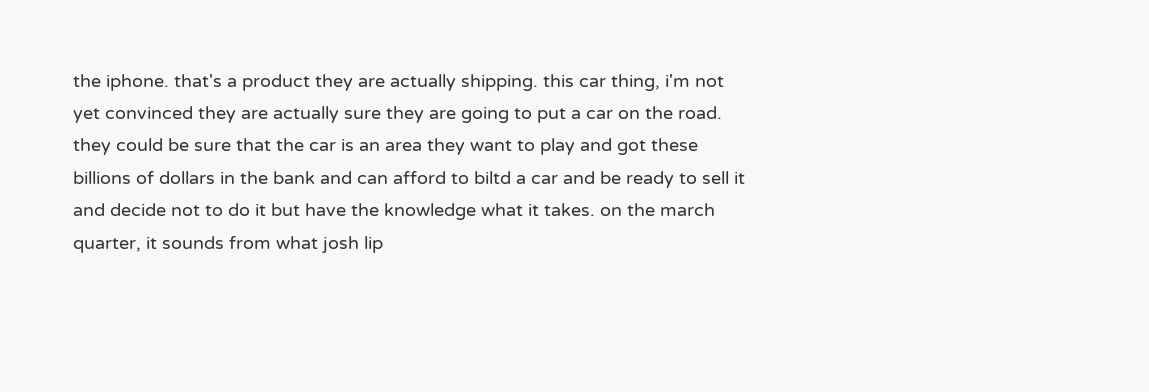the iphone. that's a product they are actually shipping. this car thing, i'm not yet convinced they are actually sure they are going to put a car on the road. they could be sure that the car is an area they want to play and got these billions of dollars in the bank and can afford to biltd a car and be ready to sell it and decide not to do it but have the knowledge what it takes. on the march quarter, it sounds from what josh lip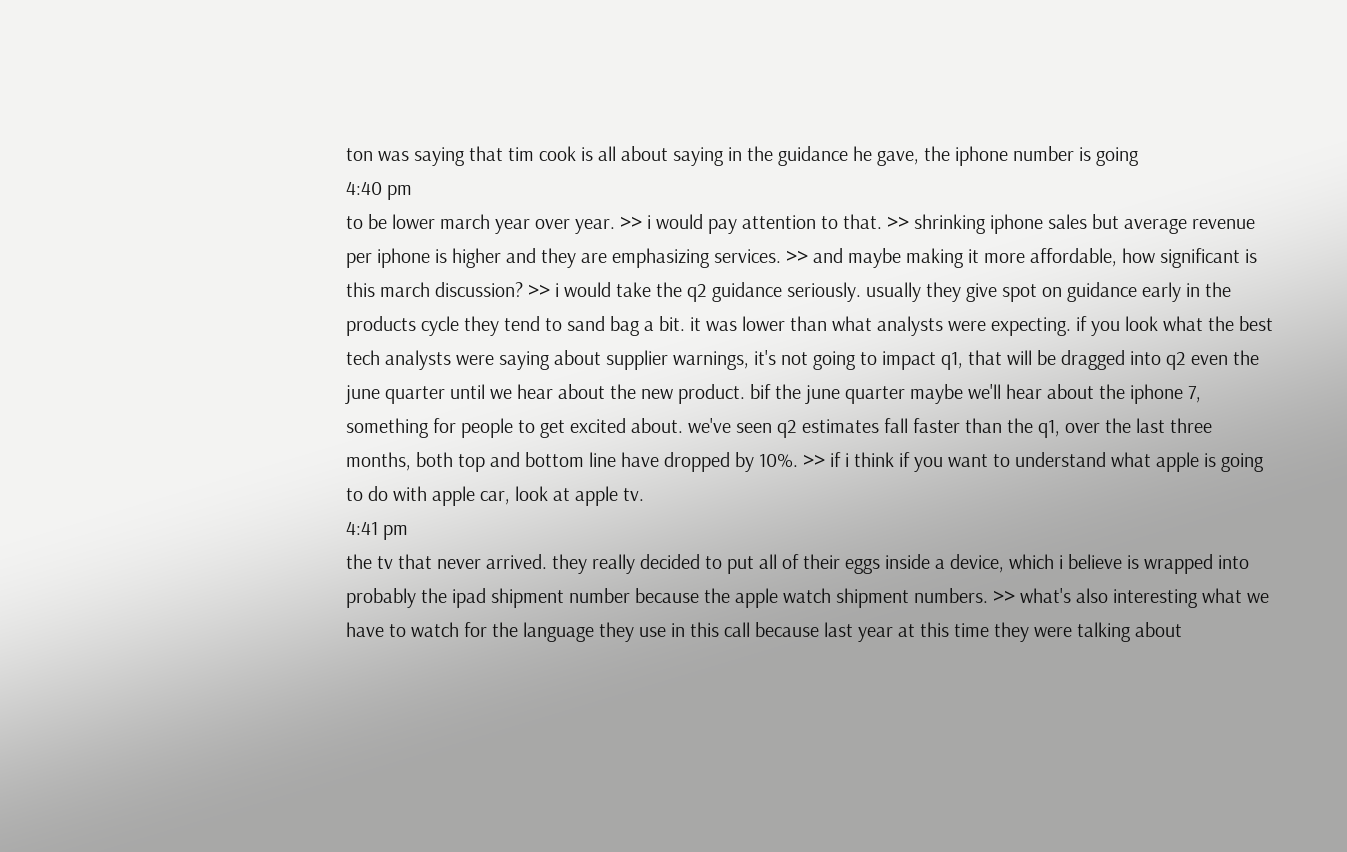ton was saying that tim cook is all about saying in the guidance he gave, the iphone number is going
4:40 pm
to be lower march year over year. >> i would pay attention to that. >> shrinking iphone sales but average revenue per iphone is higher and they are emphasizing services. >> and maybe making it more affordable, how significant is this march discussion? >> i would take the q2 guidance seriously. usually they give spot on guidance early in the products cycle they tend to sand bag a bit. it was lower than what analysts were expecting. if you look what the best tech analysts were saying about supplier warnings, it's not going to impact q1, that will be dragged into q2 even the june quarter until we hear about the new product. bif the june quarter maybe we'll hear about the iphone 7, something for people to get excited about. we've seen q2 estimates fall faster than the q1, over the last three months, both top and bottom line have dropped by 10%. >> if i think if you want to understand what apple is going to do with apple car, look at apple tv.
4:41 pm
the tv that never arrived. they really decided to put all of their eggs inside a device, which i believe is wrapped into probably the ipad shipment number because the apple watch shipment numbers. >> what's also interesting what we have to watch for the language they use in this call because last year at this time they were talking about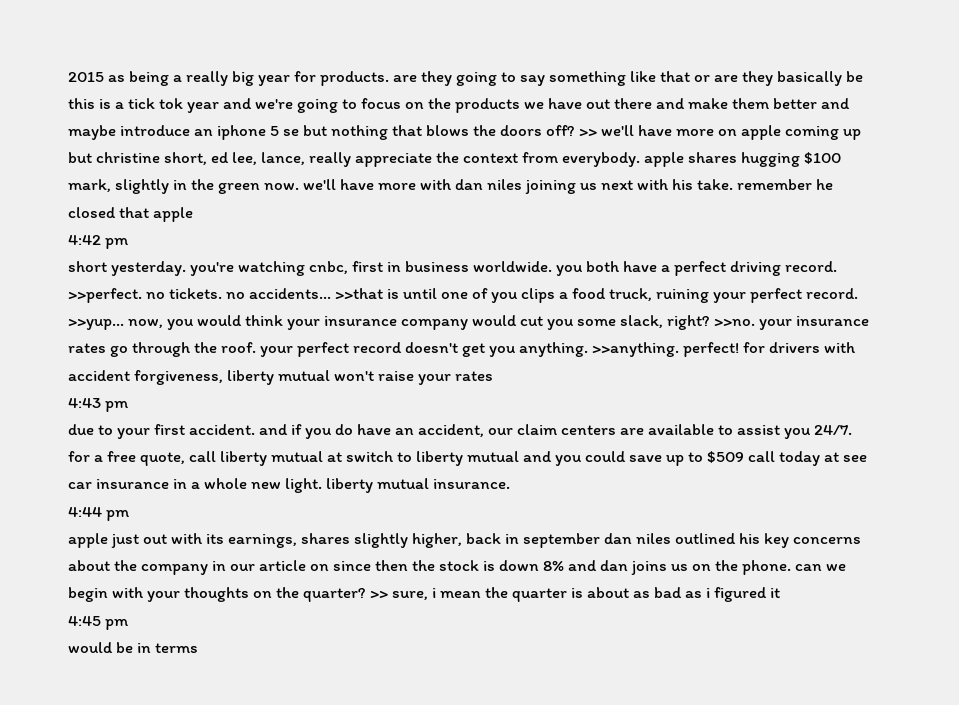2015 as being a really big year for products. are they going to say something like that or are they basically be this is a tick tok year and we're going to focus on the products we have out there and make them better and maybe introduce an iphone 5 se but nothing that blows the doors off? >> we'll have more on apple coming up but christine short, ed lee, lance, really appreciate the context from everybody. apple shares hugging $100 mark, slightly in the green now. we'll have more with dan niles joining us next with his take. remember he closed that apple
4:42 pm
short yesterday. you're watching cnbc, first in business worldwide. you both have a perfect driving record. >>perfect. no tickets. no accidents... >>that is until one of you clips a food truck, ruining your perfect record. >>yup... now, you would think your insurance company would cut you some slack, right? >>no. your insurance rates go through the roof. your perfect record doesn't get you anything. >>anything. perfect! for drivers with accident forgiveness, liberty mutual won't raise your rates
4:43 pm
due to your first accident. and if you do have an accident, our claim centers are available to assist you 24/7. for a free quote, call liberty mutual at switch to liberty mutual and you could save up to $509 call today at see car insurance in a whole new light. liberty mutual insurance.
4:44 pm
apple just out with its earnings, shares slightly higher, back in september dan niles outlined his key concerns about the company in our article on since then the stock is down 8% and dan joins us on the phone. can we begin with your thoughts on the quarter? >> sure, i mean the quarter is about as bad as i figured it
4:45 pm
would be in terms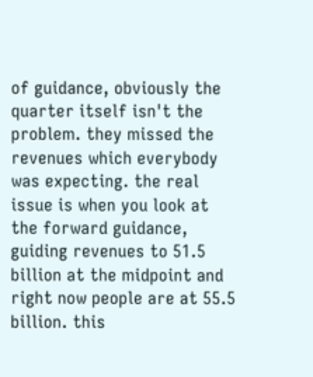of guidance, obviously the quarter itself isn't the problem. they missed the revenues which everybody was expecting. the real issue is when you look at the forward guidance, guiding revenues to 51.5 billion at the midpoint and right now people are at 55.5 billion. this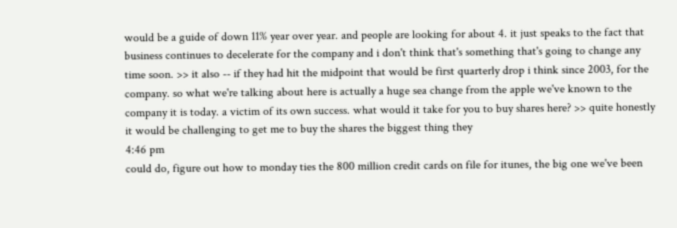would be a guide of down 11% year over year. and people are looking for about 4. it just speaks to the fact that business continues to decelerate for the company and i don't think that's something that's going to change any time soon. >> it also -- if they had hit the midpoint that would be first quarterly drop i think since 2003, for the company. so what we're talking about here is actually a huge sea change from the apple we've known to the company it is today. a victim of its own success. what would it take for you to buy shares here? >> quite honestly it would be challenging to get me to buy the shares the biggest thing they
4:46 pm
could do, figure out how to monday ties the 800 million credit cards on file for itunes, the big one we've been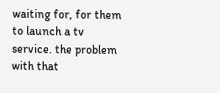waiting for, for them to launch a tv service. the problem with that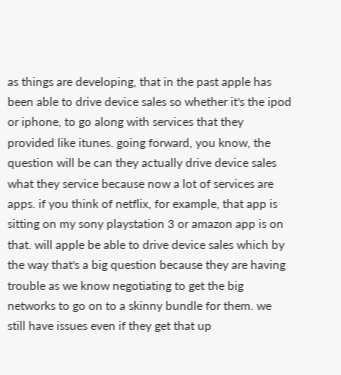as things are developing, that in the past apple has been able to drive device sales so whether it's the ipod or iphone, to go along with services that they provided like itunes. going forward, you know, the question will be can they actually drive device sales what they service because now a lot of services are apps. if you think of netflix, for example, that app is sitting on my sony playstation 3 or amazon app is on that. will apple be able to drive device sales which by the way that's a big question because they are having trouble as we know negotiating to get the big networks to go on to a skinny bundle for them. we still have issues even if they get that up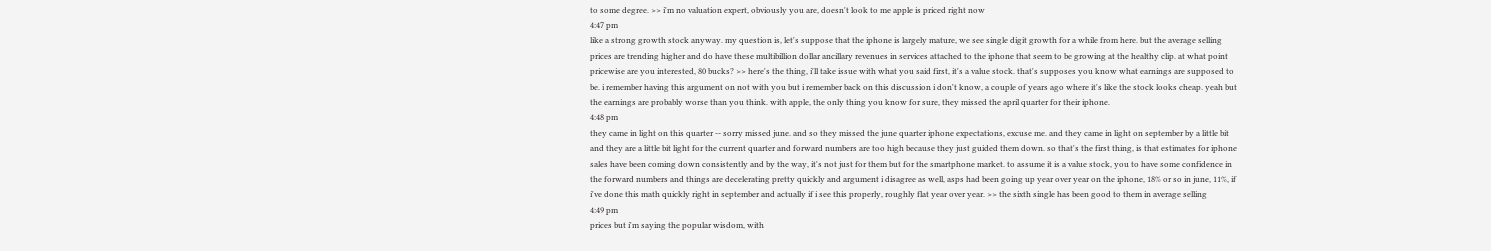to some degree. >> i'm no valuation expert, obviously you are, doesn't look to me apple is priced right now
4:47 pm
like a strong growth stock anyway. my question is, let's suppose that the iphone is largely mature, we see single digit growth for a while from here. but the average selling prices are trending higher and do have these multibillion dollar ancillary revenues in services attached to the iphone that seem to be growing at the healthy clip. at what point pricewise are you interested, 80 bucks? >> here's the thing, i'll take issue with what you said first, it's a value stock. that's supposes you know what earnings are supposed to be. i remember having this argument on not with you but i remember back on this discussion i don't know, a couple of years ago where it's like the stock looks cheap. yeah but the earnings are probably worse than you think. with apple, the only thing you know for sure, they missed the april quarter for their iphone.
4:48 pm
they came in light on this quarter -- sorry missed june. and so they missed the june quarter iphone expectations, excuse me. and they came in light on september by a little bit and they are a little bit light for the current quarter and forward numbers are too high because they just guided them down. so that's the first thing, is that estimates for iphone sales have been coming down consistently and by the way, it's not just for them but for the smartphone market. to assume it is a value stock, you to have some confidence in the forward numbers and things are decelerating pretty quickly and argument i disagree as well, asps had been going up year over year on the iphone, 18% or so in june, 11%, if i've done this math quickly right in september and actually if i see this properly, roughly flat year over year. >> the sixth single has been good to them in average selling
4:49 pm
prices but i'm saying the popular wisdom, with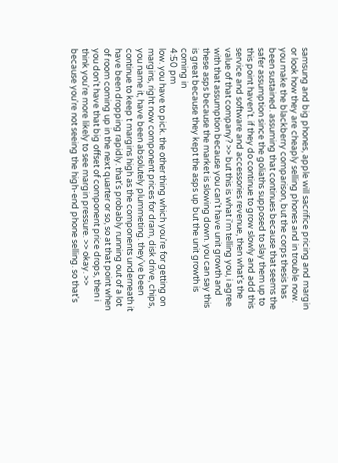samsung and big phones, apple will sacrifice pricing and margin or look how they are cheaply selling phones and in trouble now. you make the blackberry comparison, but the corps thesis has been sustained. assuming that continues because that seems the safer assumption since the goliaths supposed to slay them up to this point haven't. if they do continue to grow slowly and add this service and software and accessories revenue, then what's the value of that company? >> but this is what i'm telling you, i agree with that assumption because you can't have unit growth and these asps because the market is slowing down. you can say this is great because they kept the asps up but the unit growth is coming in
4:50 pm
low. you have to pick. the other thing which you're for getting on margins, right now component prices for dram, disk drive, chips, you name it, have been absolutely plummeting. they've been continue to keep t margins high as the components underneath it have been dropping rapidly. that's probably running out of a lot of room coming up in the next quarter or so, so at that point when you don't have that big offset of component price drops, then i think you're more likely to see margin pressure. >> okay. >> because you're not seeing the high-end phone selling. so that's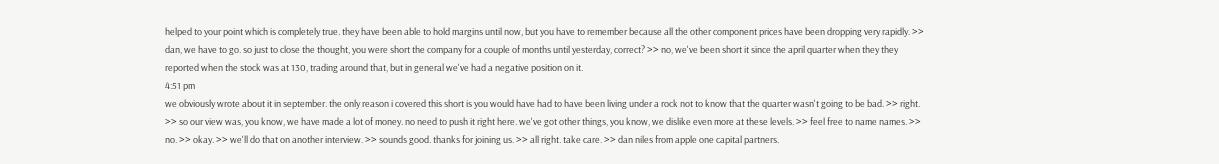helped to your point which is completely true. they have been able to hold margins until now, but you have to remember because all the other component prices have been dropping very rapidly. >> dan, we have to go. so just to close the thought, you were short the company for a couple of months until yesterday, correct? >> no, we've been short it since the april quarter when they they reported when the stock was at 130, trading around that, but in general we've had a negative position on it.
4:51 pm
we obviously wrote about it in september. the only reason i covered this short is you would have had to have been living under a rock not to know that the quarter wasn't going to be bad. >> right. >> so our view was, you know, we have made a lot of money. no need to push it right here. we've got other things, you know, we dislike even more at these levels. >> feel free to name names. >> no. >> okay. >> we'll do that on another interview. >> sounds good. thanks for joining us. >> all right. take care. >> dan niles from apple one capital partners.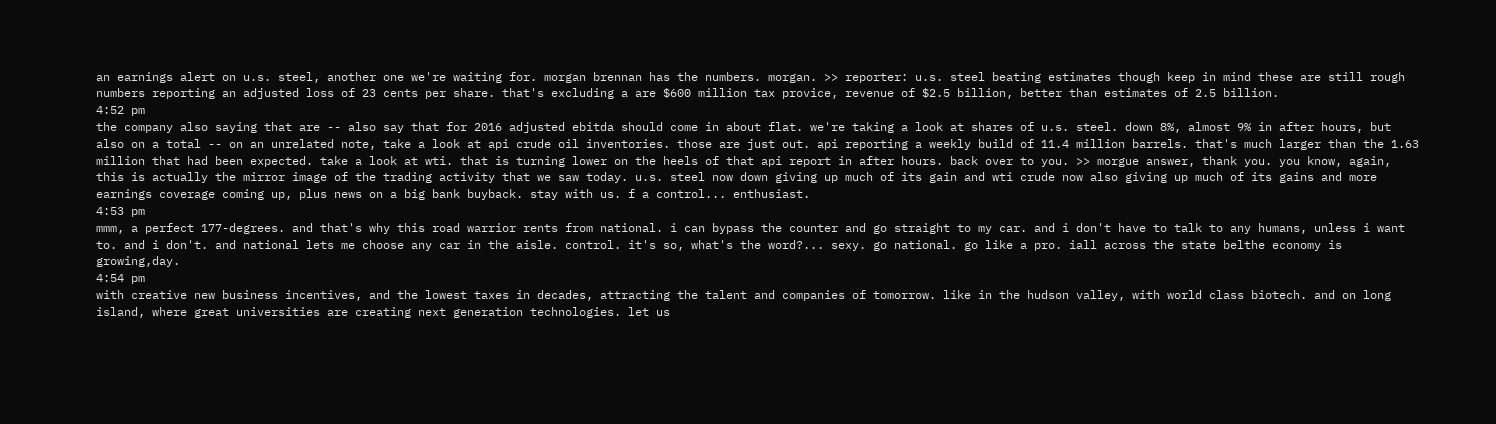an earnings alert on u.s. steel, another one we're waiting for. morgan brennan has the numbers. morgan. >> reporter: u.s. steel beating estimates though keep in mind these are still rough numbers reporting an adjusted loss of 23 cents per share. that's excluding a are $600 million tax provice, revenue of $2.5 billion, better than estimates of 2.5 billion.
4:52 pm
the company also saying that are -- also say that for 2016 adjusted ebitda should come in about flat. we're taking a look at shares of u.s. steel. down 8%, almost 9% in after hours, but also on a total -- on an unrelated note, take a look at api crude oil inventories. those are just out. api reporting a weekly build of 11.4 million barrels. that's much larger than the 1.63 million that had been expected. take a look at wti. that is turning lower on the heels of that api report in after hours. back over to you. >> morgue answer, thank you. you know, again, this is actually the mirror image of the trading activity that we saw today. u.s. steel now down giving up much of its gain and wti crude now also giving up much of its gains and more earnings coverage coming up, plus news on a big bank buyback. stay with us. f a control... enthusiast.
4:53 pm
mmm, a perfect 177-degrees. and that's why this road warrior rents from national. i can bypass the counter and go straight to my car. and i don't have to talk to any humans, unless i want to. and i don't. and national lets me choose any car in the aisle. control. it's so, what's the word?... sexy. go national. go like a pro. iall across the state belthe economy is growing,day.
4:54 pm
with creative new business incentives, and the lowest taxes in decades, attracting the talent and companies of tomorrow. like in the hudson valley, with world class biotech. and on long island, where great universities are creating next generation technologies. let us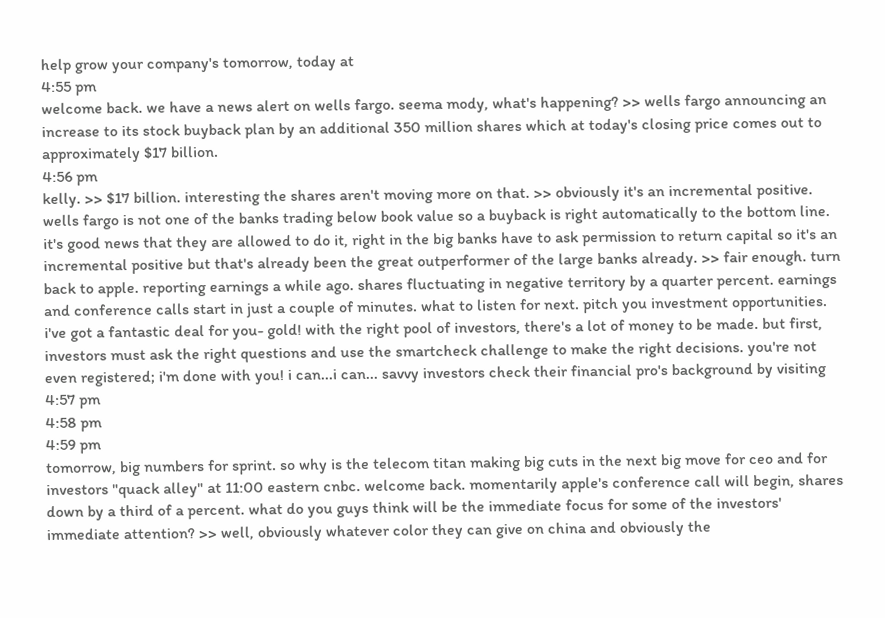help grow your company's tomorrow, today at
4:55 pm
welcome back. we have a news alert on wells fargo. seema mody, what's happening? >> wells fargo announcing an increase to its stock buyback plan by an additional 350 million shares which at today's closing price comes out to approximately $17 billion.
4:56 pm
kelly. >> $17 billion. interesting the shares aren't moving more on that. >> obviously it's an incremental positive. wells fargo is not one of the banks trading below book value so a buyback is right automatically to the bottom line. it's good news that they are allowed to do it, right in the big banks have to ask permission to return capital so it's an incremental positive but that's already been the great outperformer of the large banks already. >> fair enough. turn back to apple. reporting earnings a while ago. shares fluctuating in negative territory by a quarter percent. earnings and conference calls start in just a couple of minutes. what to listen for next. pitch you investment opportunities. i've got a fantastic deal for you- gold! with the right pool of investors, there's a lot of money to be made. but first, investors must ask the right questions and use the smartcheck challenge to make the right decisions. you're not even registered; i'm done with you! i can...i can... savvy investors check their financial pro's background by visiting
4:57 pm
4:58 pm
4:59 pm
tomorrow, big numbers for sprint. so why is the telecom titan making big cuts in the next big move for ceo and for investors "quack alley" at 11:00 eastern cnbc. welcome back. momentarily apple's conference call will begin, shares down by a third of a percent. what do you guys think will be the immediate focus for some of the investors' immediate attention? >> well, obviously whatever color they can give on china and obviously the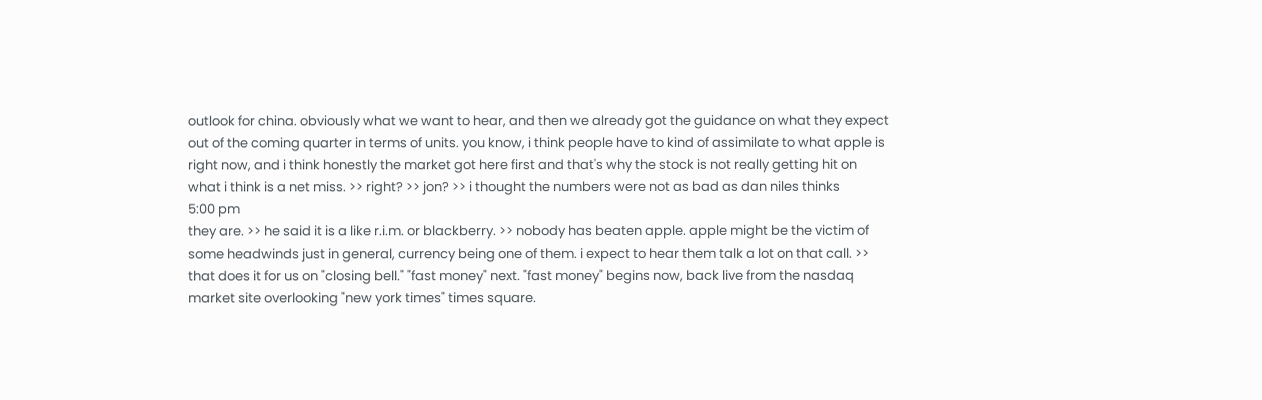outlook for china. obviously what we want to hear, and then we already got the guidance on what they expect out of the coming quarter in terms of units. you know, i think people have to kind of assimilate to what apple is right now, and i think honestly the market got here first and that's why the stock is not really getting hit on what i think is a net miss. >> right? >> jon? >> i thought the numbers were not as bad as dan niles thinks
5:00 pm
they are. >> he said it is a like r.i.m. or blackberry. >> nobody has beaten apple. apple might be the victim of some headwinds just in general, currency being one of them. i expect to hear them talk a lot on that call. >> that does it for us on "closing bell." "fast money" next. "fast money" begins now, back live from the nasdaq market site overlooking "new york times" times square.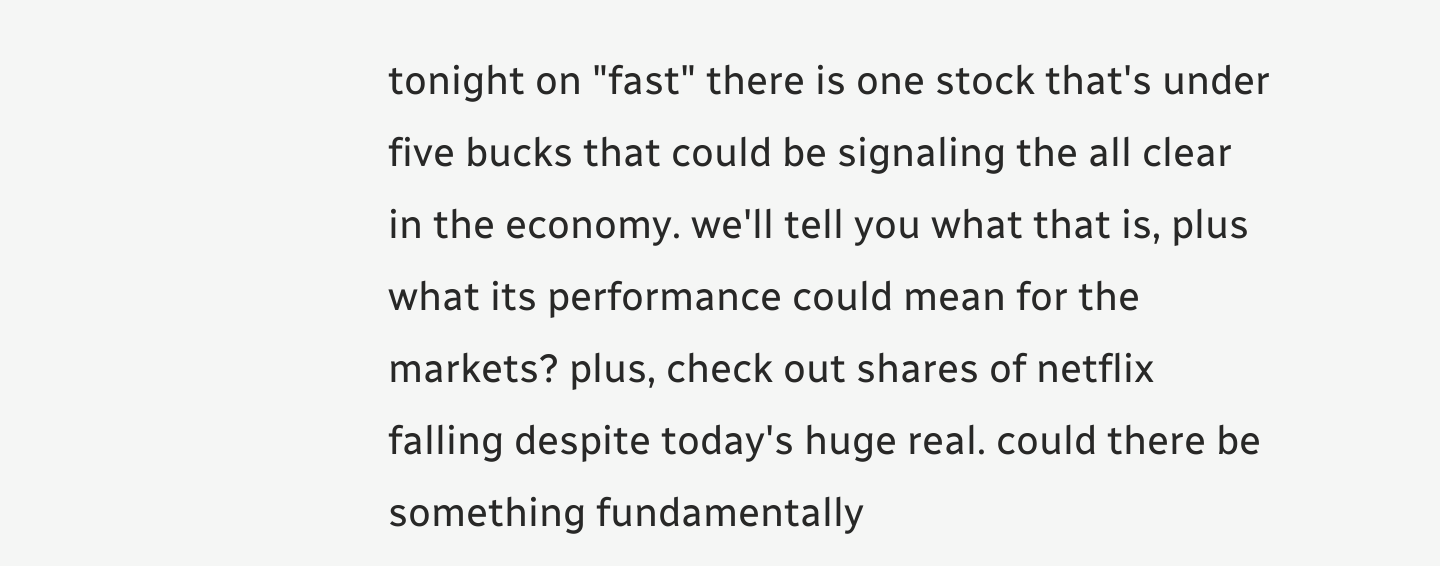tonight on "fast" there is one stock that's under five bucks that could be signaling the all clear in the economy. we'll tell you what that is, plus what its performance could mean for the markets? plus, check out shares of netflix falling despite today's huge real. could there be something fundamentally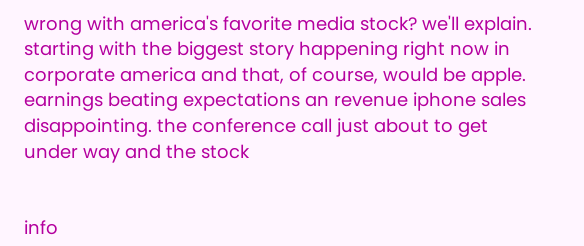wrong with america's favorite media stock? we'll explain. starting with the biggest story happening right now in corporate america and that, of course, would be apple. earnings beating expectations an revenue iphone sales disappointing. the conference call just about to get under way and the stock


info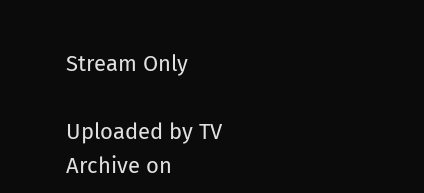Stream Only

Uploaded by TV Archive on